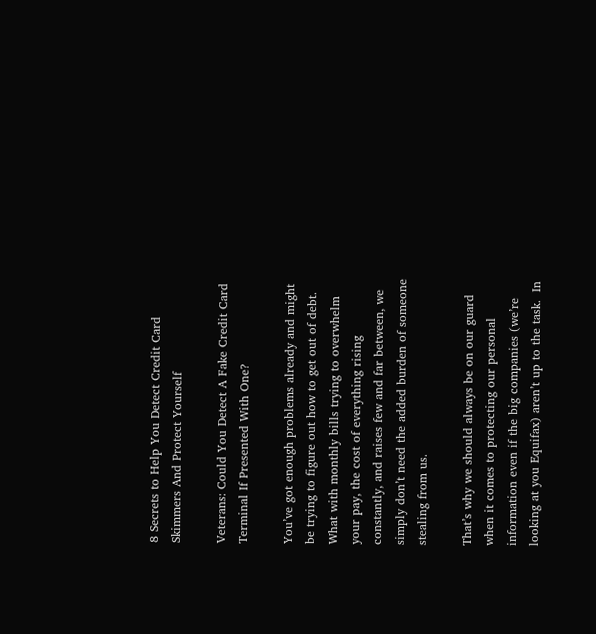8 Secrets to Help You Detect Credit Card Skimmers And Protect Yourself

Veterans: Could You Detect A Fake Credit Card Terminal If Presented With One?

You’ve got enough problems already and might be trying to figure out how to get out of debt.  What with monthly bills trying to overwhelm your pay, the cost of everything rising constantly, and raises few and far between, we simply don’t need the added burden of someone stealing from us.

That’s why we should always be on our guard when it comes to protecting our personal information even if the big companies (we’re looking at you Equifax) aren’t up to the task.  In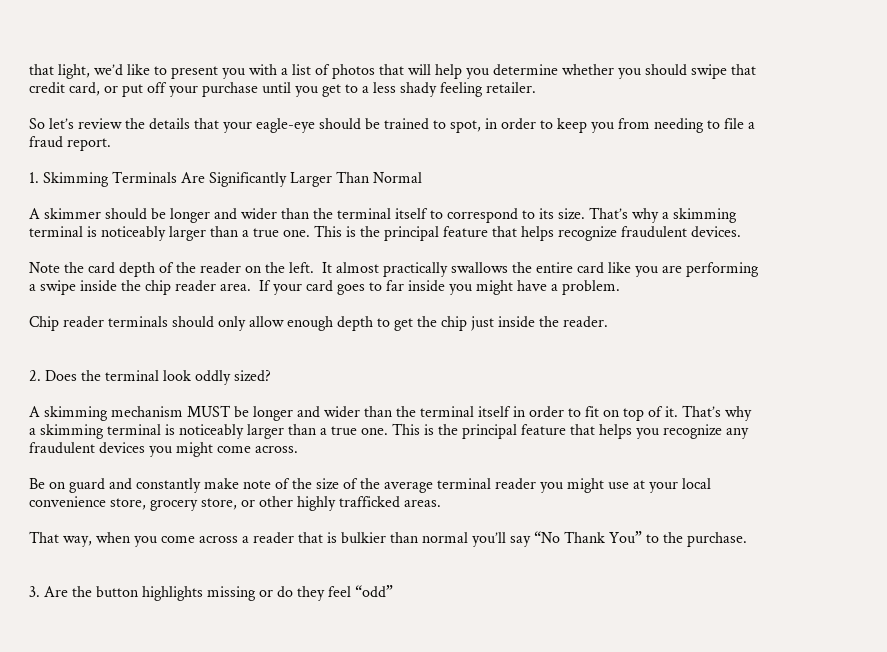that light, we’d like to present you with a list of photos that will help you determine whether you should swipe that credit card, or put off your purchase until you get to a less shady feeling retailer.

So let’s review the details that your eagle-eye should be trained to spot, in order to keep you from needing to file a fraud report.

1. Skimming Terminals Are Significantly Larger Than Normal

A skimmer should be longer and wider than the terminal itself to correspond to its size. That’s why a skimming terminal is noticeably larger than a true one. This is the principal feature that helps recognize fraudulent devices.

Note the card depth of the reader on the left.  It almost practically swallows the entire card like you are performing a swipe inside the chip reader area.  If your card goes to far inside you might have a problem.

Chip reader terminals should only allow enough depth to get the chip just inside the reader.


2. Does the terminal look oddly sized?

A skimming mechanism MUST be longer and wider than the terminal itself in order to fit on top of it. That’s why a skimming terminal is noticeably larger than a true one. This is the principal feature that helps you recognize any fraudulent devices you might come across.

Be on guard and constantly make note of the size of the average terminal reader you might use at your local convenience store, grocery store, or other highly trafficked areas.

That way, when you come across a reader that is bulkier than normal you’ll say “No Thank You” to the purchase.


3. Are the button highlights missing or do they feel “odd”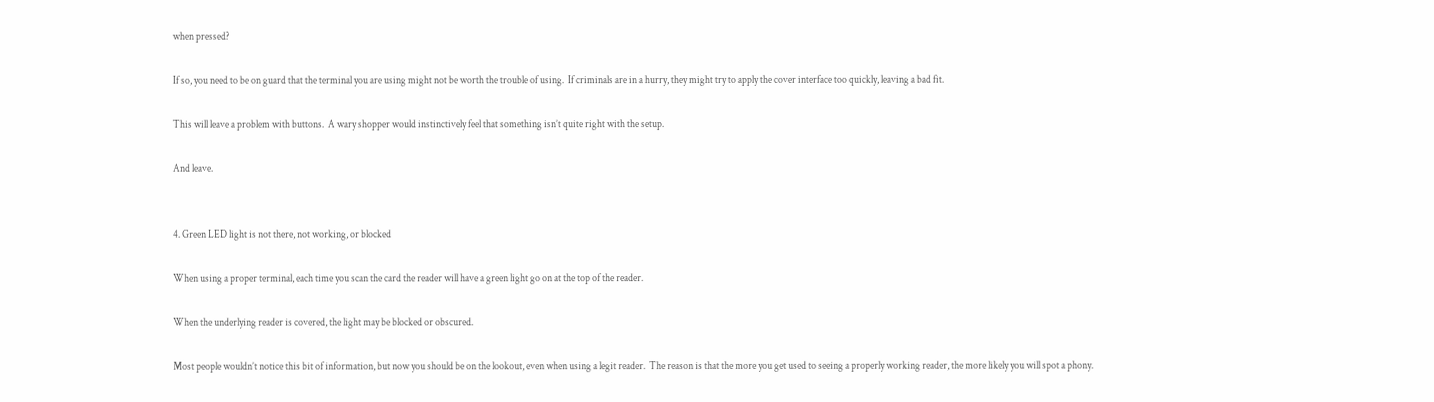when pressed?

If so, you need to be on guard that the terminal you are using might not be worth the trouble of using.  If criminals are in a hurry, they might try to apply the cover interface too quickly, leaving a bad fit.

This will leave a problem with buttons.  A wary shopper would instinctively feel that something isn’t quite right with the setup.

And leave.


4. Green LED light is not there, not working, or blocked

When using a proper terminal, each time you scan the card the reader will have a green light go on at the top of the reader.

When the underlying reader is covered, the light may be blocked or obscured.

Most people wouldn’t notice this bit of information, but now you should be on the lookout, even when using a legit reader.  The reason is that the more you get used to seeing a properly working reader, the more likely you will spot a phony.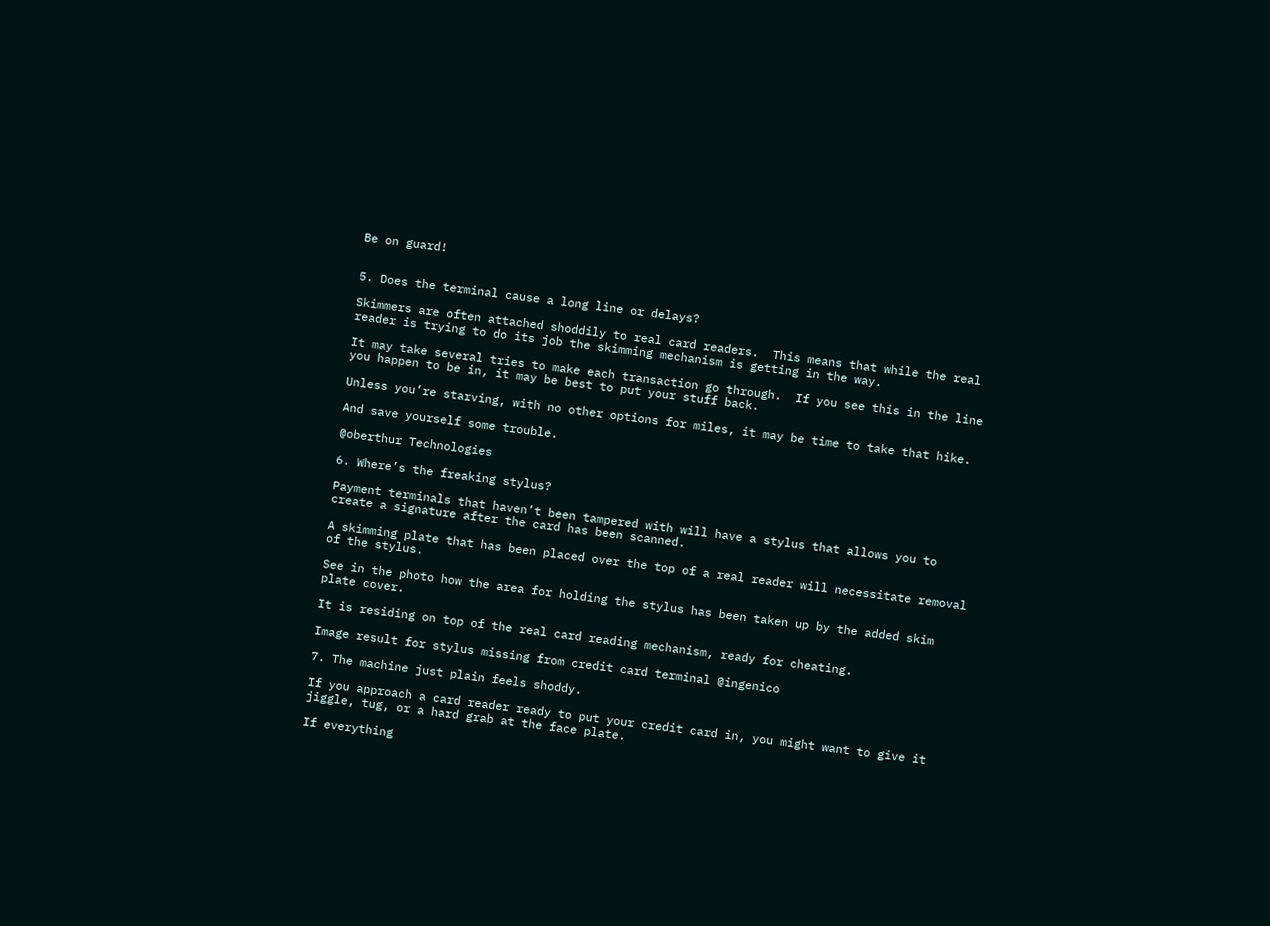Be on guard!


5. Does the terminal cause a long line or delays?

Skimmers are often attached shoddily to real card readers.  This means that while the real reader is trying to do its job the skimming mechanism is getting in the way.

It may take several tries to make each transaction go through.  If you see this in the line you happen to be in, it may be best to put your stuff back.

Unless you’re starving, with no other options for miles, it may be time to take that hike.

And save yourself some trouble.

@oberthur Technologies

6. Where’s the freaking stylus?

Payment terminals that haven’t been tampered with will have a stylus that allows you to create a signature after the card has been scanned.

A skimming plate that has been placed over the top of a real reader will necessitate removal of the stylus.

See in the photo how the area for holding the stylus has been taken up by the added skim plate cover.

It is residing on top of the real card reading mechanism, ready for cheating.

Image result for stylus missing from credit card terminal @ingenico

7. The machine just plain feels shoddy.

If you approach a card reader ready to put your credit card in, you might want to give it jiggle, tug, or a hard grab at the face plate.

If everything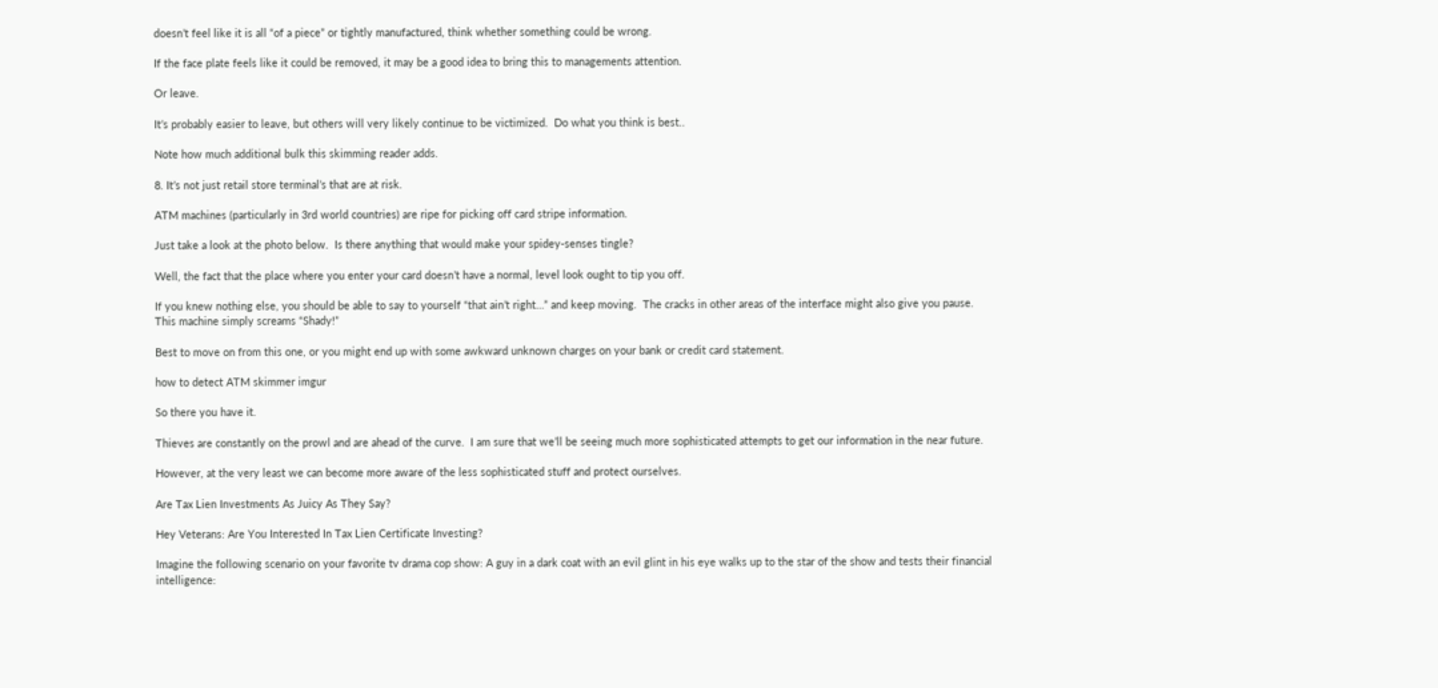doesn’t feel like it is all “of a piece” or tightly manufactured, think whether something could be wrong.

If the face plate feels like it could be removed, it may be a good idea to bring this to managements attention.

Or leave.

It’s probably easier to leave, but others will very likely continue to be victimized.  Do what you think is best..

Note how much additional bulk this skimming reader adds.

8. It’s not just retail store terminal’s that are at risk.

ATM machines (particularly in 3rd world countries) are ripe for picking off card stripe information.

Just take a look at the photo below.  Is there anything that would make your spidey-senses tingle?

Well, the fact that the place where you enter your card doesn’t have a normal, level look ought to tip you off.

If you knew nothing else, you should be able to say to yourself “that ain’t right…” and keep moving.  The cracks in other areas of the interface might also give you pause.  This machine simply screams “Shady!”

Best to move on from this one, or you might end up with some awkward unknown charges on your bank or credit card statement.

how to detect ATM skimmer imgur

So there you have it.

Thieves are constantly on the prowl and are ahead of the curve.  I am sure that we’ll be seeing much more sophisticated attempts to get our information in the near future.

However, at the very least we can become more aware of the less sophisticated stuff and protect ourselves.

Are Tax Lien Investments As Juicy As They Say?

Hey Veterans: Are You Interested In Tax Lien Certificate Investing?

Imagine the following scenario on your favorite tv drama cop show: A guy in a dark coat with an evil glint in his eye walks up to the star of the show and tests their financial intelligence: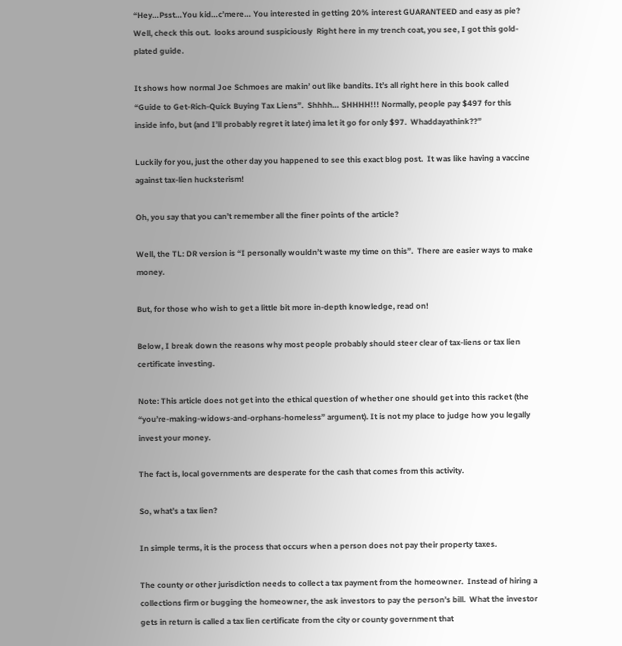“Hey…Psst…You kid…c’mere… You interested in getting 20% interest GUARANTEED and easy as pie? Well, check this out.  looks around suspiciously  Right here in my trench coat, you see, I got this gold-plated guide.

It shows how normal Joe Schmoes are makin’ out like bandits. It’s all right here in this book called “Guide to Get-Rich-Quick Buying Tax Liens”.  Shhhh… SHHHH!!! Normally, people pay $497 for this inside info, but (and I’ll probably regret it later) ima let it go for only $97.  Whaddayathink??”

Luckily for you, just the other day you happened to see this exact blog post.  It was like having a vaccine against tax-lien hucksterism!

Oh, you say that you can’t remember all the finer points of the article?

Well, the TL: DR version is “I personally wouldn’t waste my time on this”.  There are easier ways to make money.

But, for those who wish to get a little bit more in-depth knowledge, read on!

Below, I break down the reasons why most people probably should steer clear of tax-liens or tax lien certificate investing.

Note: This article does not get into the ethical question of whether one should get into this racket (the “you’re-making-widows-and-orphans-homeless” argument). It is not my place to judge how you legally invest your money.

The fact is, local governments are desperate for the cash that comes from this activity.

So, what’s a tax lien?

In simple terms, it is the process that occurs when a person does not pay their property taxes.

The county or other jurisdiction needs to collect a tax payment from the homeowner.  Instead of hiring a collections firm or bugging the homeowner, the ask investors to pay the person’s bill.  What the investor gets in return is called a tax lien certificate from the city or county government that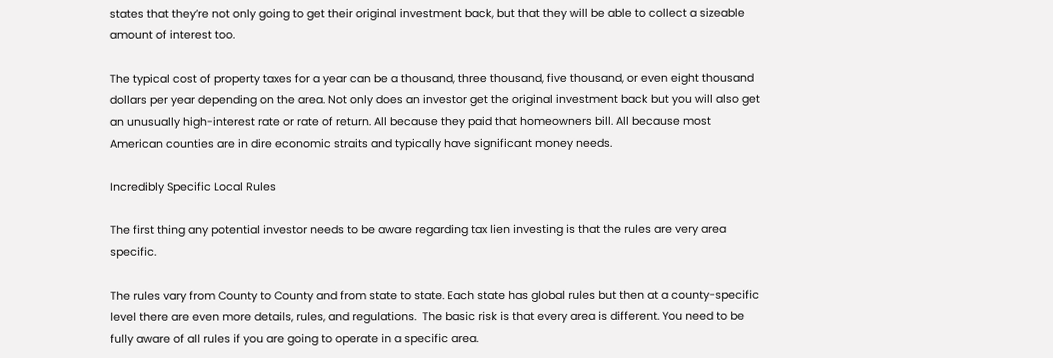states that they’re not only going to get their original investment back, but that they will be able to collect a sizeable amount of interest too.

The typical cost of property taxes for a year can be a thousand, three thousand, five thousand, or even eight thousand dollars per year depending on the area. Not only does an investor get the original investment back but you will also get an unusually high-interest rate or rate of return. All because they paid that homeowners bill. All because most American counties are in dire economic straits and typically have significant money needs.

Incredibly Specific Local Rules

The first thing any potential investor needs to be aware regarding tax lien investing is that the rules are very area specific.

The rules vary from County to County and from state to state. Each state has global rules but then at a county-specific level there are even more details, rules, and regulations.  The basic risk is that every area is different. You need to be fully aware of all rules if you are going to operate in a specific area.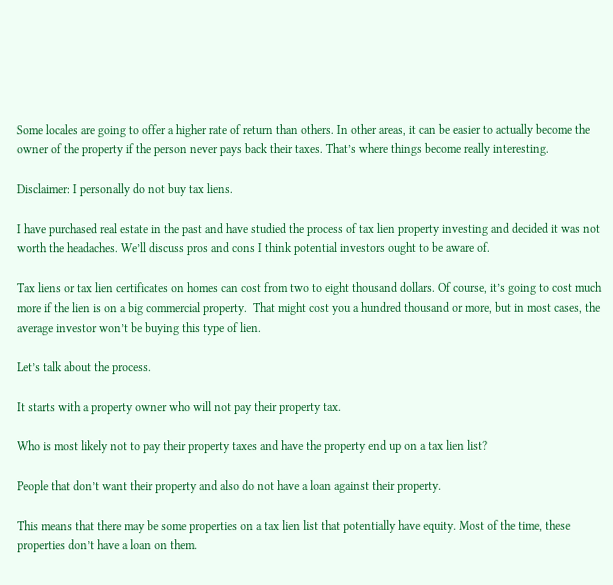Some locales are going to offer a higher rate of return than others. In other areas, it can be easier to actually become the owner of the property if the person never pays back their taxes. That’s where things become really interesting.

Disclaimer: I personally do not buy tax liens.

I have purchased real estate in the past and have studied the process of tax lien property investing and decided it was not worth the headaches. We’ll discuss pros and cons I think potential investors ought to be aware of.

Tax liens or tax lien certificates on homes can cost from two to eight thousand dollars. Of course, it’s going to cost much more if the lien is on a big commercial property.  That might cost you a hundred thousand or more, but in most cases, the average investor won’t be buying this type of lien.

Let’s talk about the process.

It starts with a property owner who will not pay their property tax.

Who is most likely not to pay their property taxes and have the property end up on a tax lien list?

People that don’t want their property and also do not have a loan against their property.

This means that there may be some properties on a tax lien list that potentially have equity. Most of the time, these properties don’t have a loan on them.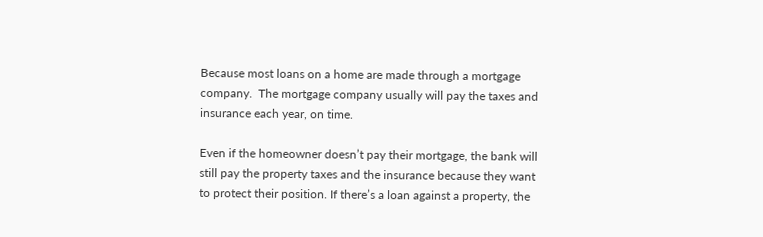Because most loans on a home are made through a mortgage company.  The mortgage company usually will pay the taxes and insurance each year, on time.

Even if the homeowner doesn’t pay their mortgage, the bank will still pay the property taxes and the insurance because they want to protect their position. If there’s a loan against a property, the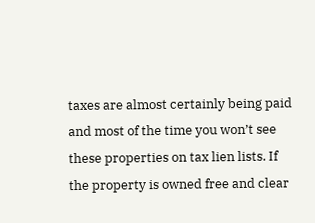taxes are almost certainly being paid and most of the time you won’t see these properties on tax lien lists. If the property is owned free and clear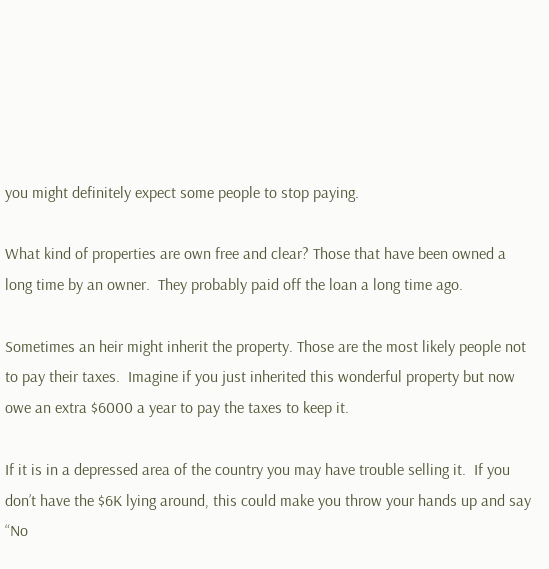you might definitely expect some people to stop paying.

What kind of properties are own free and clear? Those that have been owned a long time by an owner.  They probably paid off the loan a long time ago.

Sometimes an heir might inherit the property. Those are the most likely people not to pay their taxes.  Imagine if you just inherited this wonderful property but now owe an extra $6000 a year to pay the taxes to keep it.

If it is in a depressed area of the country you may have trouble selling it.  If you don’t have the $6K lying around, this could make you throw your hands up and say “No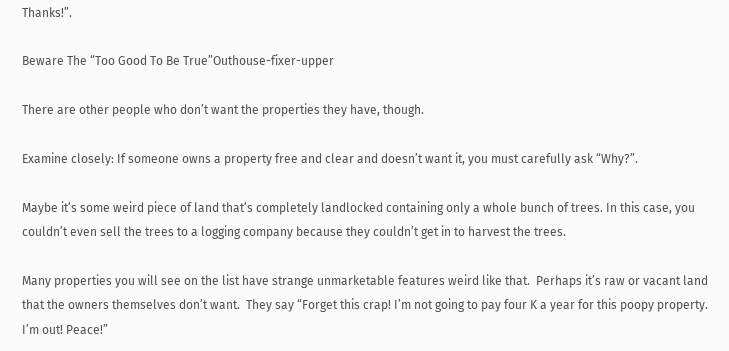Thanks!”.

Beware The “Too Good To Be True”Outhouse-fixer-upper

There are other people who don’t want the properties they have, though.

Examine closely: If someone owns a property free and clear and doesn’t want it, you must carefully ask “Why?”.

Maybe it’s some weird piece of land that’s completely landlocked containing only a whole bunch of trees. In this case, you couldn’t even sell the trees to a logging company because they couldn’t get in to harvest the trees.

Many properties you will see on the list have strange unmarketable features weird like that.  Perhaps it’s raw or vacant land that the owners themselves don’t want.  They say “Forget this crap! I’m not going to pay four K a year for this poopy property. I’m out! Peace!”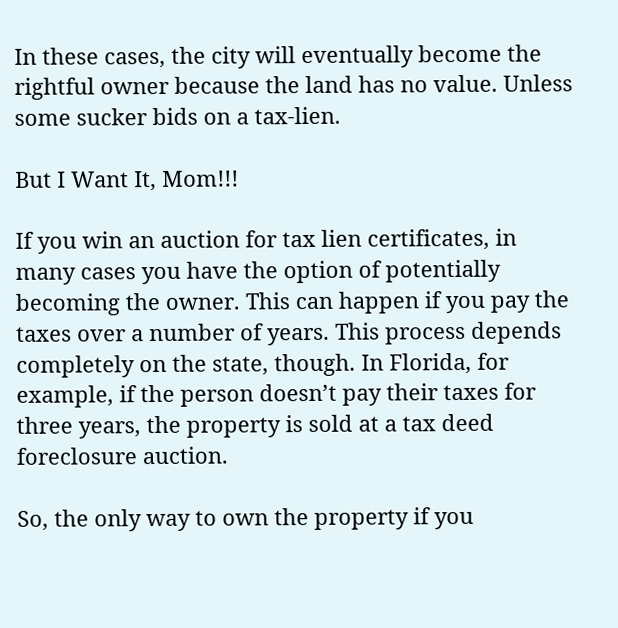In these cases, the city will eventually become the rightful owner because the land has no value. Unless some sucker bids on a tax-lien.

But I Want It, Mom!!!

If you win an auction for tax lien certificates, in many cases you have the option of potentially becoming the owner. This can happen if you pay the taxes over a number of years. This process depends completely on the state, though. In Florida, for example, if the person doesn’t pay their taxes for three years, the property is sold at a tax deed foreclosure auction.

So, the only way to own the property if you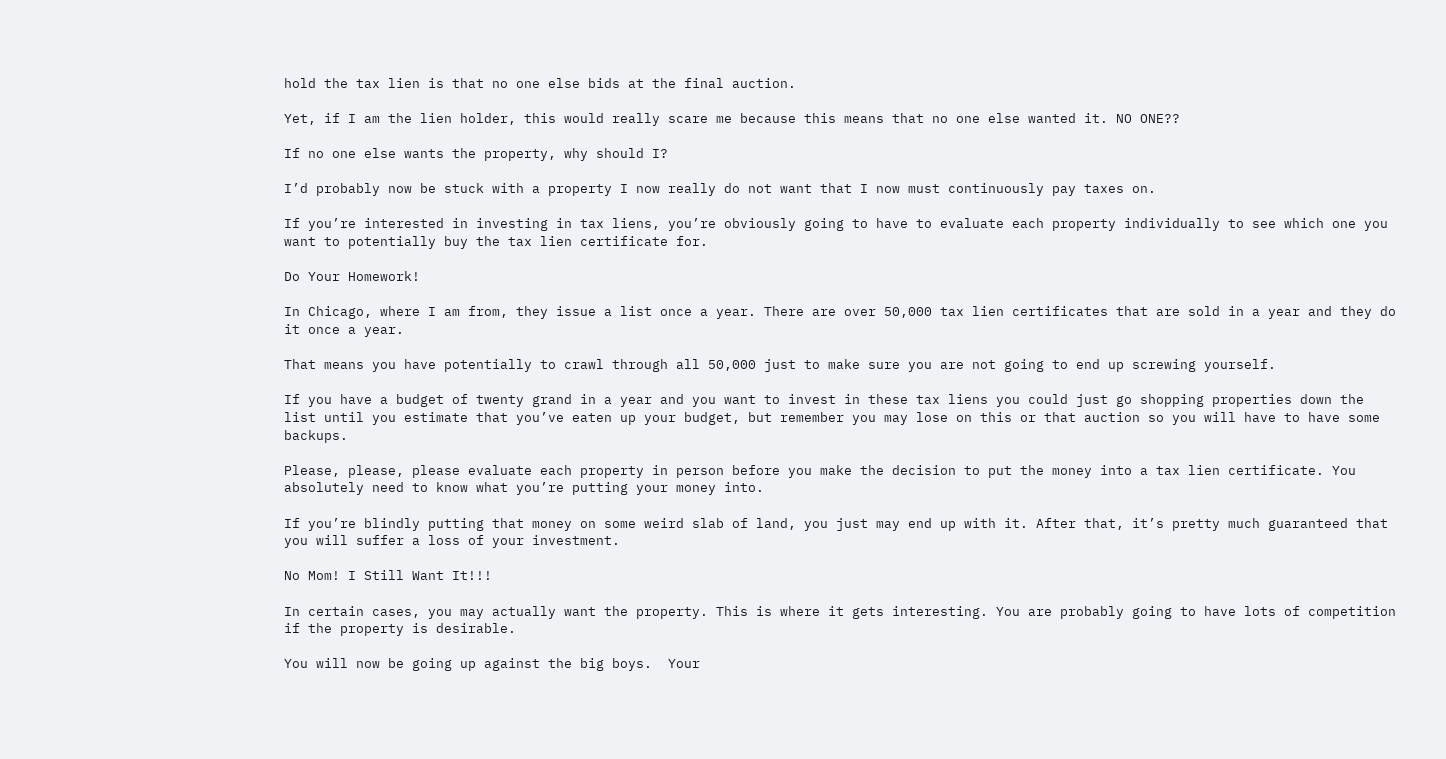hold the tax lien is that no one else bids at the final auction.

Yet, if I am the lien holder, this would really scare me because this means that no one else wanted it. NO ONE??

If no one else wants the property, why should I?

I’d probably now be stuck with a property I now really do not want that I now must continuously pay taxes on.

If you’re interested in investing in tax liens, you’re obviously going to have to evaluate each property individually to see which one you want to potentially buy the tax lien certificate for.

Do Your Homework!

In Chicago, where I am from, they issue a list once a year. There are over 50,000 tax lien certificates that are sold in a year and they do it once a year.

That means you have potentially to crawl through all 50,000 just to make sure you are not going to end up screwing yourself.

If you have a budget of twenty grand in a year and you want to invest in these tax liens you could just go shopping properties down the list until you estimate that you’ve eaten up your budget, but remember you may lose on this or that auction so you will have to have some backups.

Please, please, please evaluate each property in person before you make the decision to put the money into a tax lien certificate. You absolutely need to know what you’re putting your money into.

If you’re blindly putting that money on some weird slab of land, you just may end up with it. After that, it’s pretty much guaranteed that you will suffer a loss of your investment.

No Mom! I Still Want It!!!

In certain cases, you may actually want the property. This is where it gets interesting. You are probably going to have lots of competition if the property is desirable.

You will now be going up against the big boys.  Your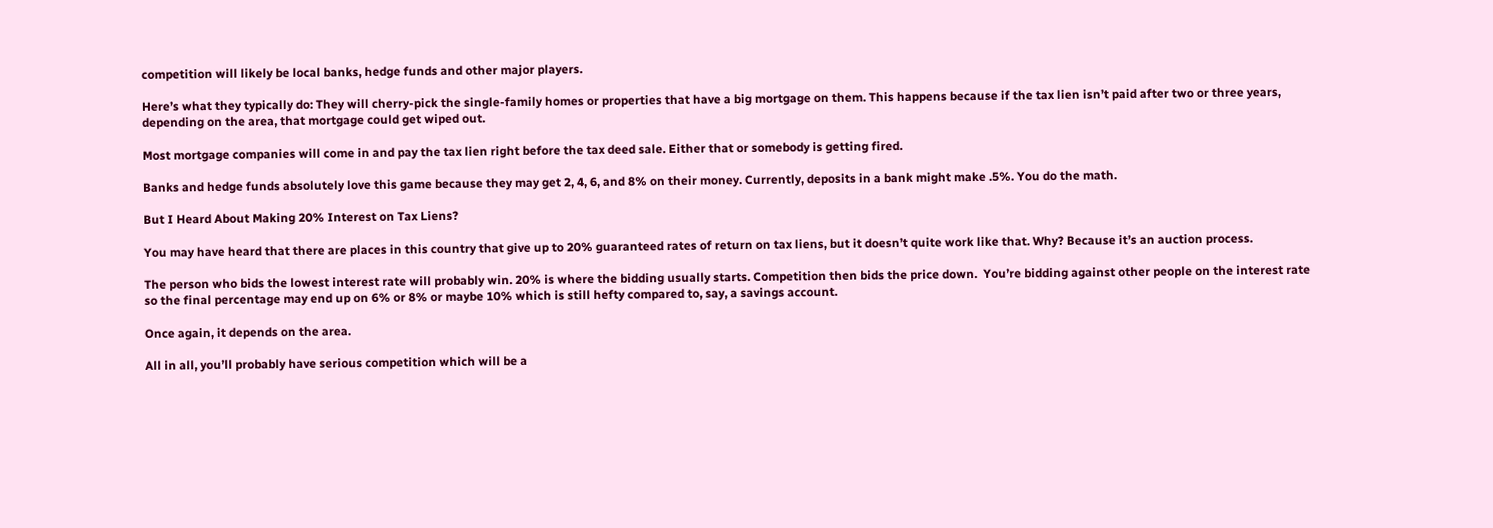competition will likely be local banks, hedge funds and other major players.

Here’s what they typically do: They will cherry-pick the single-family homes or properties that have a big mortgage on them. This happens because if the tax lien isn’t paid after two or three years, depending on the area, that mortgage could get wiped out.

Most mortgage companies will come in and pay the tax lien right before the tax deed sale. Either that or somebody is getting fired.

Banks and hedge funds absolutely love this game because they may get 2, 4, 6, and 8% on their money. Currently, deposits in a bank might make .5%. You do the math.

But I Heard About Making 20% Interest on Tax Liens?

You may have heard that there are places in this country that give up to 20% guaranteed rates of return on tax liens, but it doesn’t quite work like that. Why? Because it’s an auction process.

The person who bids the lowest interest rate will probably win. 20% is where the bidding usually starts. Competition then bids the price down.  You’re bidding against other people on the interest rate so the final percentage may end up on 6% or 8% or maybe 10% which is still hefty compared to, say, a savings account.

Once again, it depends on the area.

All in all, you’ll probably have serious competition which will be a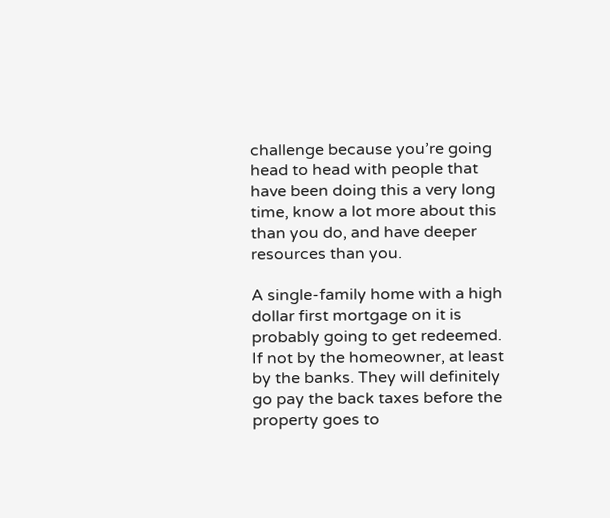challenge because you’re going head to head with people that have been doing this a very long time, know a lot more about this than you do, and have deeper resources than you.

A single-family home with a high dollar first mortgage on it is probably going to get redeemed. If not by the homeowner, at least by the banks. They will definitely go pay the back taxes before the property goes to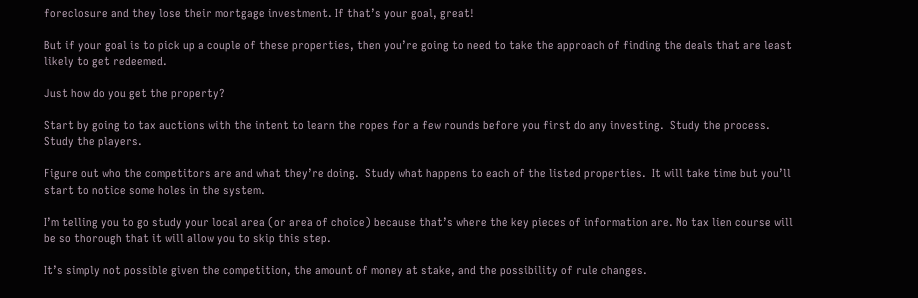foreclosure and they lose their mortgage investment. If that’s your goal, great!

But if your goal is to pick up a couple of these properties, then you’re going to need to take the approach of finding the deals that are least likely to get redeemed.

Just how do you get the property?

Start by going to tax auctions with the intent to learn the ropes for a few rounds before you first do any investing.  Study the process.  Study the players.

Figure out who the competitors are and what they’re doing.  Study what happens to each of the listed properties.  It will take time but you’ll start to notice some holes in the system.

I’m telling you to go study your local area (or area of choice) because that’s where the key pieces of information are. No tax lien course will be so thorough that it will allow you to skip this step.

It’s simply not possible given the competition, the amount of money at stake, and the possibility of rule changes.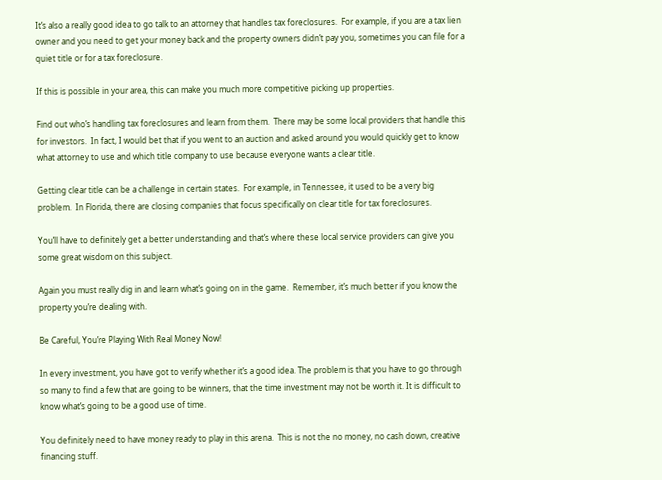It’s also a really good idea to go talk to an attorney that handles tax foreclosures.  For example, if you are a tax lien owner and you need to get your money back and the property owners didn’t pay you, sometimes you can file for a quiet title or for a tax foreclosure.

If this is possible in your area, this can make you much more competitive picking up properties.

Find out who’s handling tax foreclosures and learn from them.  There may be some local providers that handle this for investors.  In fact, I would bet that if you went to an auction and asked around you would quickly get to know what attorney to use and which title company to use because everyone wants a clear title.

Getting clear title can be a challenge in certain states.  For example, in Tennessee, it used to be a very big problem.  In Florida, there are closing companies that focus specifically on clear title for tax foreclosures.

You’ll have to definitely get a better understanding and that’s where these local service providers can give you some great wisdom on this subject.

Again you must really dig in and learn what’s going on in the game.  Remember, it’s much better if you know the property you’re dealing with.

Be Careful, You’re Playing With Real Money Now!

In every investment, you have got to verify whether it’s a good idea. The problem is that you have to go through so many to find a few that are going to be winners, that the time investment may not be worth it. It is difficult to know what’s going to be a good use of time.

You definitely need to have money ready to play in this arena.  This is not the no money, no cash down, creative financing stuff.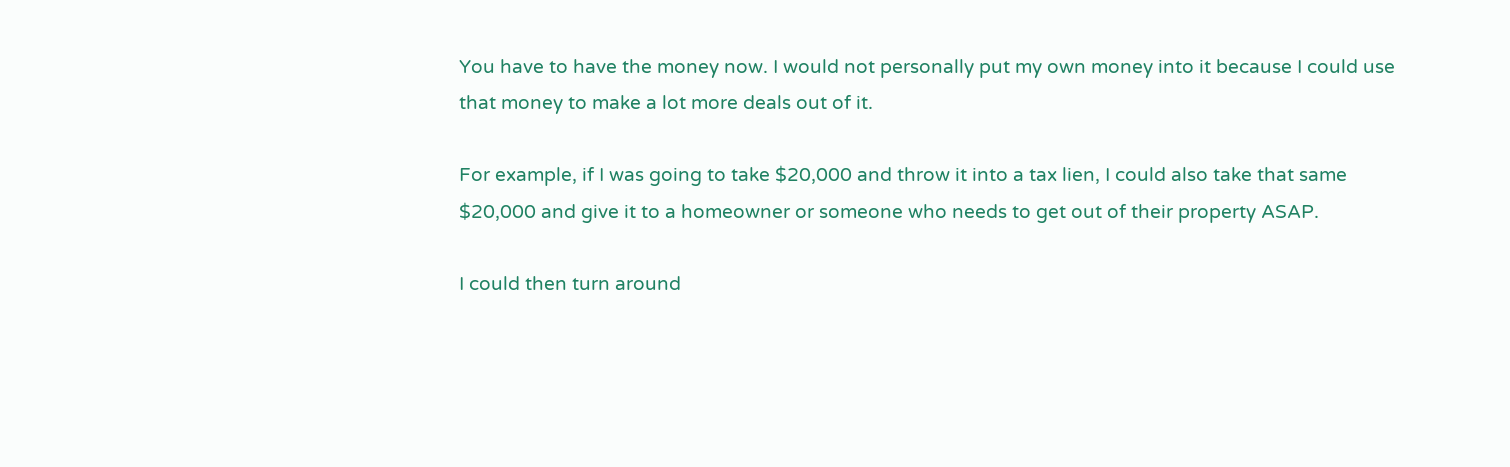You have to have the money now. I would not personally put my own money into it because I could use that money to make a lot more deals out of it.

For example, if I was going to take $20,000 and throw it into a tax lien, I could also take that same $20,000 and give it to a homeowner or someone who needs to get out of their property ASAP.

I could then turn around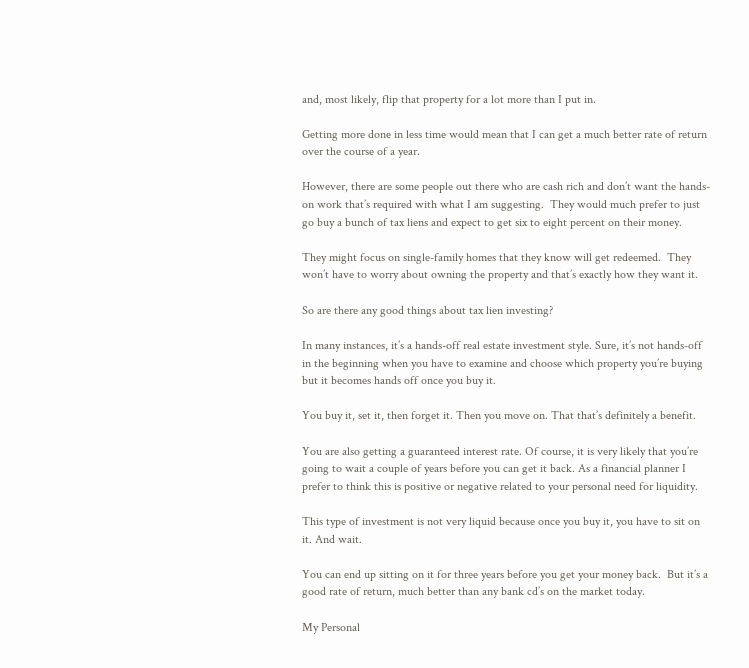and, most likely, flip that property for a lot more than I put in.

Getting more done in less time would mean that I can get a much better rate of return over the course of a year.

However, there are some people out there who are cash rich and don’t want the hands-on work that’s required with what I am suggesting.  They would much prefer to just go buy a bunch of tax liens and expect to get six to eight percent on their money.

They might focus on single-family homes that they know will get redeemed.  They won’t have to worry about owning the property and that’s exactly how they want it.

So are there any good things about tax lien investing?

In many instances, it’s a hands-off real estate investment style. Sure, it’s not hands-off in the beginning when you have to examine and choose which property you’re buying but it becomes hands off once you buy it.

You buy it, set it, then forget it. Then you move on. That that’s definitely a benefit.

You are also getting a guaranteed interest rate. Of course, it is very likely that you’re going to wait a couple of years before you can get it back. As a financial planner I prefer to think this is positive or negative related to your personal need for liquidity.

This type of investment is not very liquid because once you buy it, you have to sit on it. And wait.

You can end up sitting on it for three years before you get your money back.  But it’s a good rate of return, much better than any bank cd’s on the market today.

My Personal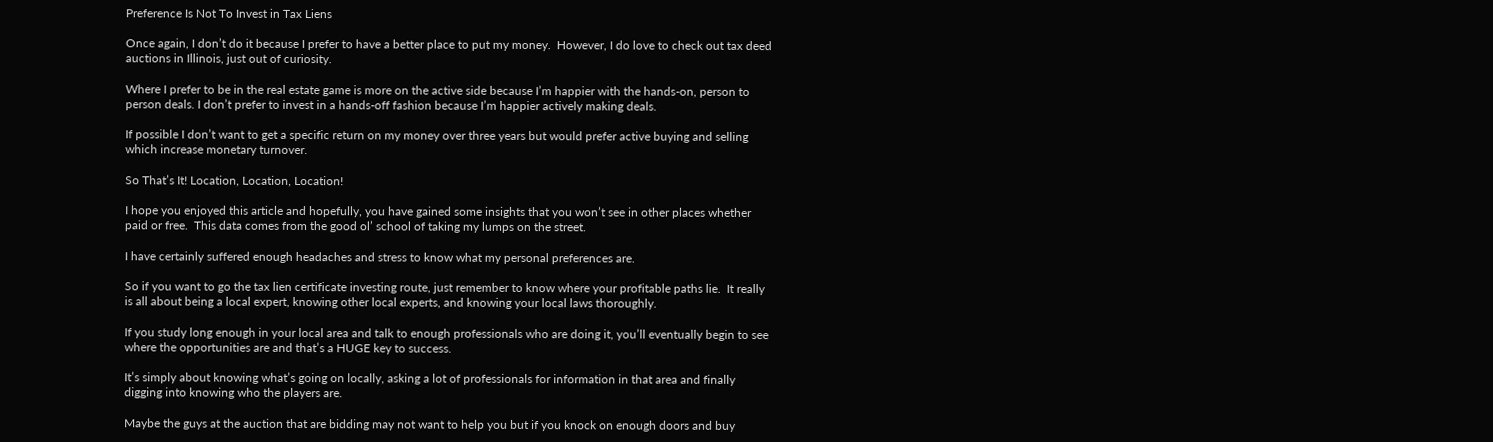Preference Is Not To Invest in Tax Liens

Once again, I don’t do it because I prefer to have a better place to put my money.  However, I do love to check out tax deed auctions in Illinois, just out of curiosity.

Where I prefer to be in the real estate game is more on the active side because I’m happier with the hands-on, person to person deals. I don’t prefer to invest in a hands-off fashion because I’m happier actively making deals.

If possible I don’t want to get a specific return on my money over three years but would prefer active buying and selling which increase monetary turnover.

So That’s It! Location, Location, Location!

I hope you enjoyed this article and hopefully, you have gained some insights that you won’t see in other places whether paid or free.  This data comes from the good ol’ school of taking my lumps on the street.

I have certainly suffered enough headaches and stress to know what my personal preferences are.

So if you want to go the tax lien certificate investing route, just remember to know where your profitable paths lie.  It really is all about being a local expert, knowing other local experts, and knowing your local laws thoroughly.

If you study long enough in your local area and talk to enough professionals who are doing it, you’ll eventually begin to see where the opportunities are and that’s a HUGE key to success.

It’s simply about knowing what’s going on locally, asking a lot of professionals for information in that area and finally digging into knowing who the players are.

Maybe the guys at the auction that are bidding may not want to help you but if you knock on enough doors and buy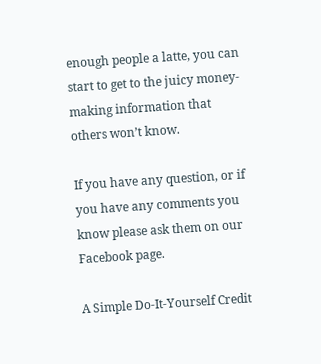enough people a latte, you can start to get to the juicy money-making information that others won’t know.

If you have any question, or if you have any comments you know please ask them on our Facebook page.

A Simple Do-It-Yourself Credit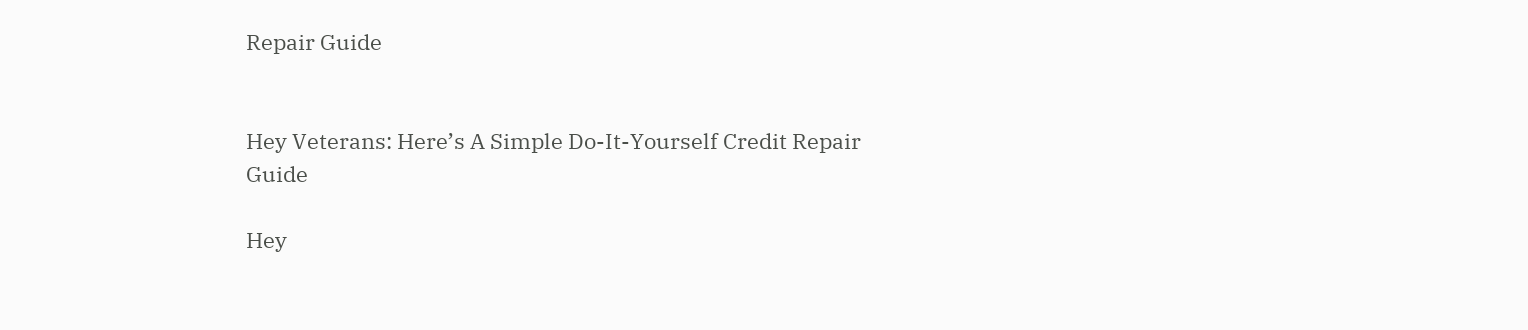Repair Guide


Hey Veterans: Here’s A Simple Do-It-Yourself Credit Repair Guide

Hey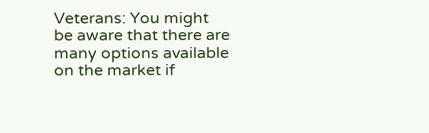Veterans: You might be aware that there are many options available on the market if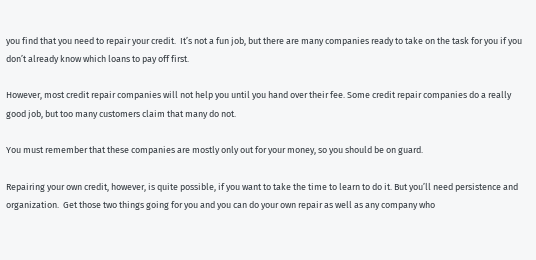you find that you need to repair your credit.  It’s not a fun job, but there are many companies ready to take on the task for you if you don’t already know which loans to pay off first.

However, most credit repair companies will not help you until you hand over their fee. Some credit repair companies do a really good job, but too many customers claim that many do not.

You must remember that these companies are mostly only out for your money, so you should be on guard.

Repairing your own credit, however, is quite possible, if you want to take the time to learn to do it. But you’ll need persistence and organization.  Get those two things going for you and you can do your own repair as well as any company who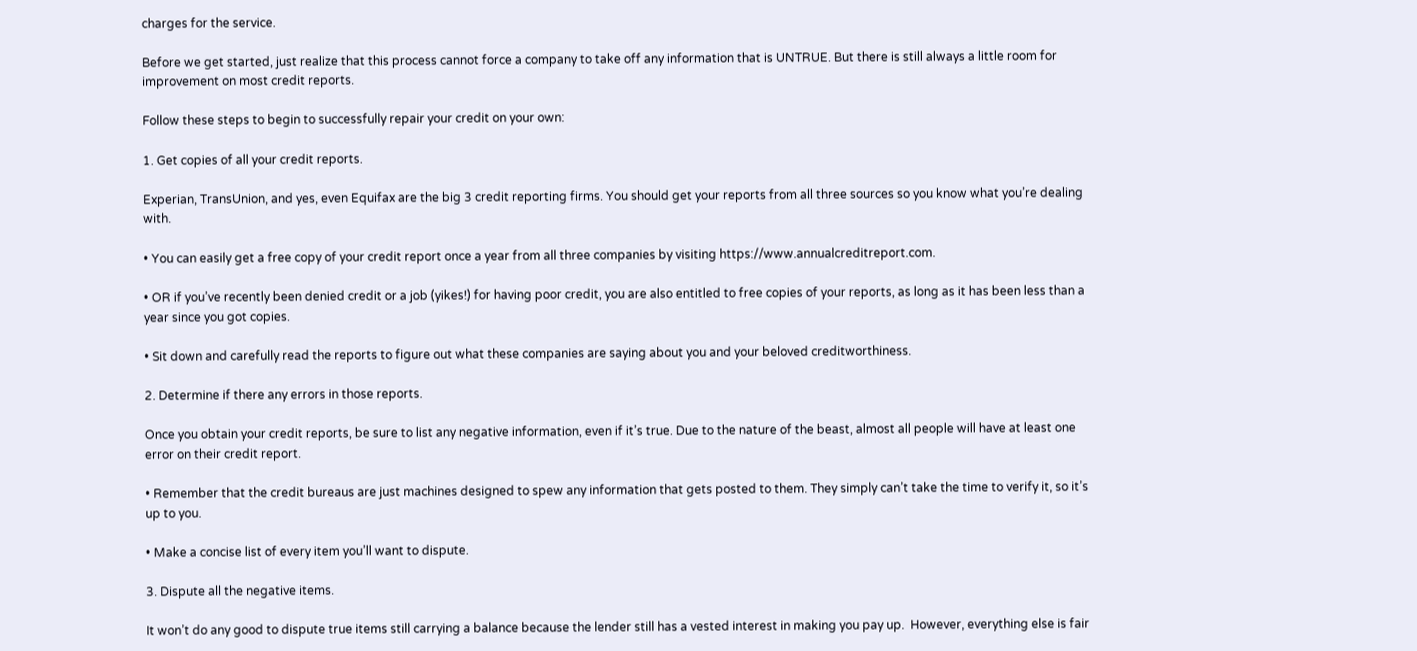charges for the service.

Before we get started, just realize that this process cannot force a company to take off any information that is UNTRUE. But there is still always a little room for improvement on most credit reports.

Follow these steps to begin to successfully repair your credit on your own:

1. Get copies of all your credit reports.

Experian, TransUnion, and yes, even Equifax are the big 3 credit reporting firms. You should get your reports from all three sources so you know what you’re dealing with.

• You can easily get a free copy of your credit report once a year from all three companies by visiting https://www.annualcreditreport.com.

• OR if you’ve recently been denied credit or a job (yikes!) for having poor credit, you are also entitled to free copies of your reports, as long as it has been less than a year since you got copies.

• Sit down and carefully read the reports to figure out what these companies are saying about you and your beloved creditworthiness.

2. Determine if there any errors in those reports.

Once you obtain your credit reports, be sure to list any negative information, even if it’s true. Due to the nature of the beast, almost all people will have at least one error on their credit report.

• Remember that the credit bureaus are just machines designed to spew any information that gets posted to them. They simply can’t take the time to verify it, so it’s up to you.

• Make a concise list of every item you’ll want to dispute.

3. Dispute all the negative items.

It won’t do any good to dispute true items still carrying a balance because the lender still has a vested interest in making you pay up.  However, everything else is fair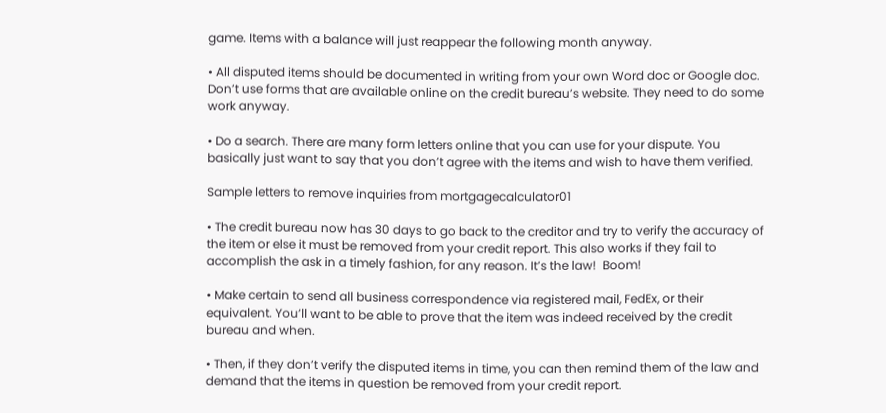game. Items with a balance will just reappear the following month anyway.

• All disputed items should be documented in writing from your own Word doc or Google doc. Don’t use forms that are available online on the credit bureau’s website. They need to do some work anyway.

• Do a search. There are many form letters online that you can use for your dispute. You basically just want to say that you don’t agree with the items and wish to have them verified.

Sample letters to remove inquiries from mortgagecalculator01

• The credit bureau now has 30 days to go back to the creditor and try to verify the accuracy of the item or else it must be removed from your credit report. This also works if they fail to accomplish the ask in a timely fashion, for any reason. It’s the law!  Boom!

• Make certain to send all business correspondence via registered mail, FedEx, or their equivalent. You’ll want to be able to prove that the item was indeed received by the credit bureau and when.

• Then, if they don’t verify the disputed items in time, you can then remind them of the law and demand that the items in question be removed from your credit report.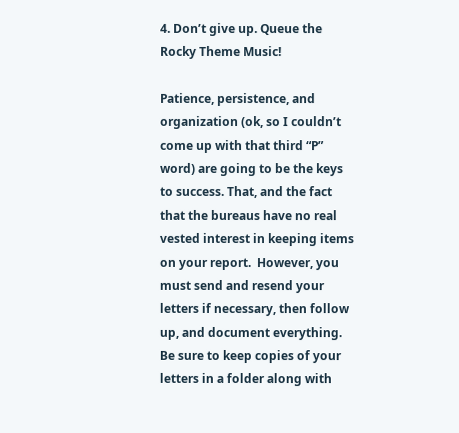4. Don’t give up. Queue the Rocky Theme Music!

Patience, persistence, and organization (ok, so I couldn’t come up with that third “P” word) are going to be the keys to success. That, and the fact that the bureaus have no real vested interest in keeping items on your report.  However, you must send and resend your letters if necessary, then follow up, and document everything. Be sure to keep copies of your letters in a folder along with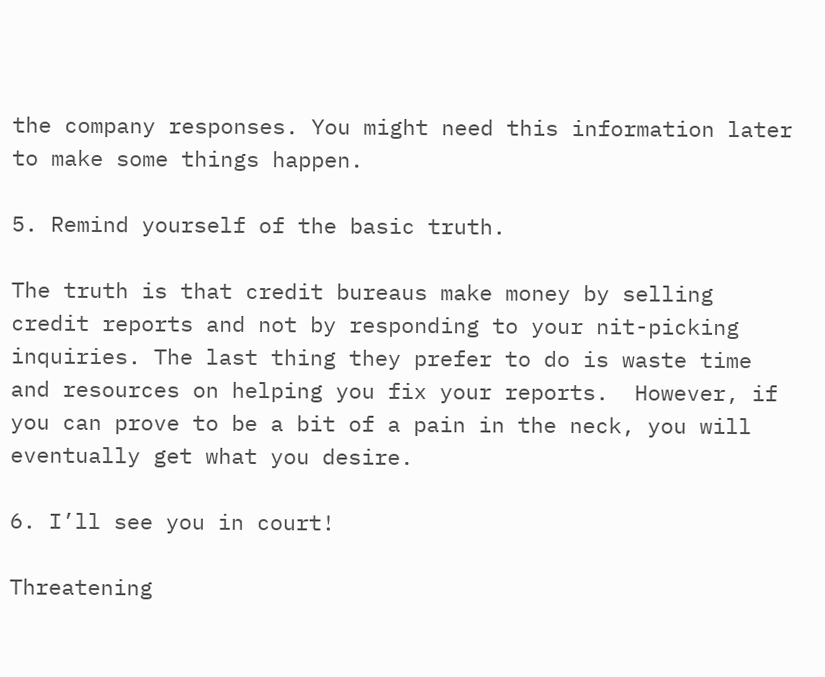the company responses. You might need this information later to make some things happen.

5. Remind yourself of the basic truth.

The truth is that credit bureaus make money by selling credit reports and not by responding to your nit-picking inquiries. The last thing they prefer to do is waste time and resources on helping you fix your reports.  However, if you can prove to be a bit of a pain in the neck, you will eventually get what you desire.

6. I’ll see you in court!

Threatening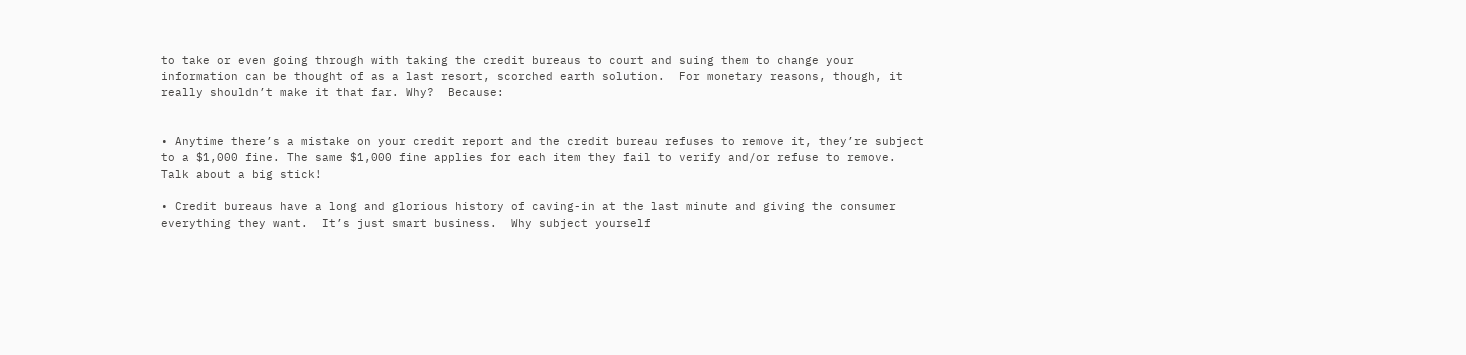to take or even going through with taking the credit bureaus to court and suing them to change your information can be thought of as a last resort, scorched earth solution.  For monetary reasons, though, it really shouldn’t make it that far. Why?  Because:


• Anytime there’s a mistake on your credit report and the credit bureau refuses to remove it, they’re subject to a $1,000 fine. The same $1,000 fine applies for each item they fail to verify and/or refuse to remove.  Talk about a big stick!

• Credit bureaus have a long and glorious history of caving-in at the last minute and giving the consumer everything they want.  It’s just smart business.  Why subject yourself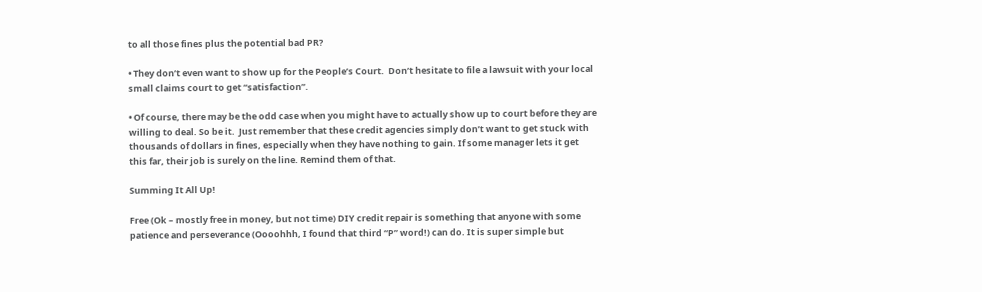to all those fines plus the potential bad PR?

• They don’t even want to show up for the People’s Court.  Don’t hesitate to file a lawsuit with your local small claims court to get “satisfaction”.

• Of course, there may be the odd case when you might have to actually show up to court before they are willing to deal. So be it.  Just remember that these credit agencies simply don’t want to get stuck with thousands of dollars in fines, especially when they have nothing to gain. If some manager lets it get this far, their job is surely on the line. Remind them of that.

Summing It All Up!

Free (Ok – mostly free in money, but not time) DIY credit repair is something that anyone with some patience and perseverance (Oooohhh, I found that third “P” word!) can do. It is super simple but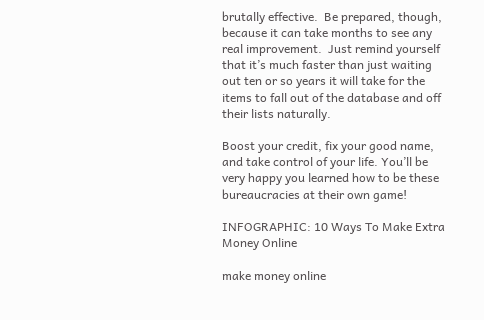brutally effective.  Be prepared, though, because it can take months to see any real improvement.  Just remind yourself that it’s much faster than just waiting out ten or so years it will take for the items to fall out of the database and off their lists naturally.

Boost your credit, fix your good name, and take control of your life. You’ll be very happy you learned how to be these bureaucracies at their own game!

INFOGRAPHIC: 10 Ways To Make Extra Money Online

make money online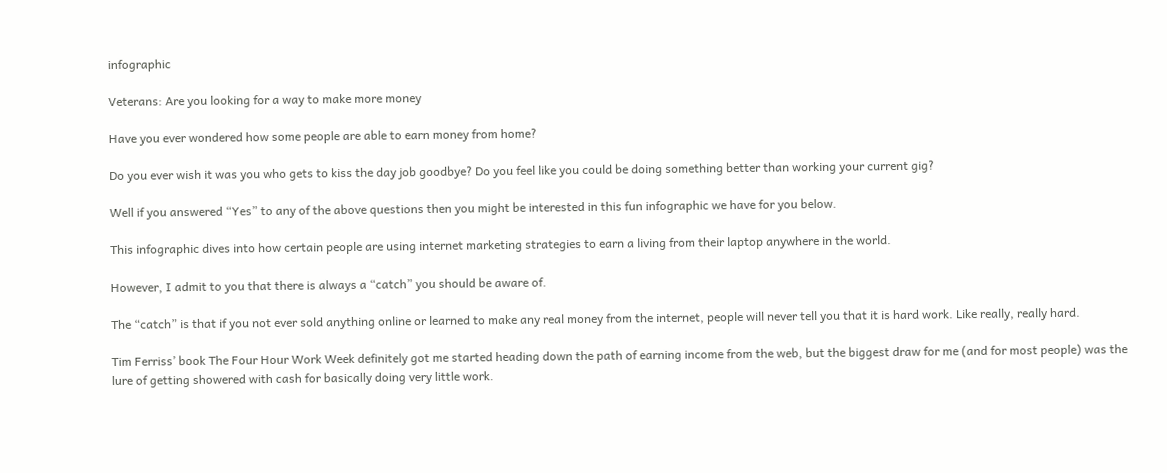infographic

Veterans: Are you looking for a way to make more money

Have you ever wondered how some people are able to earn money from home?

Do you ever wish it was you who gets to kiss the day job goodbye? Do you feel like you could be doing something better than working your current gig?

Well if you answered “Yes” to any of the above questions then you might be interested in this fun infographic we have for you below.

This infographic dives into how certain people are using internet marketing strategies to earn a living from their laptop anywhere in the world.

However, I admit to you that there is always a “catch” you should be aware of.

The “catch” is that if you not ever sold anything online or learned to make any real money from the internet, people will never tell you that it is hard work. Like really, really hard.

Tim Ferriss’ book The Four Hour Work Week definitely got me started heading down the path of earning income from the web, but the biggest draw for me (and for most people) was the lure of getting showered with cash for basically doing very little work.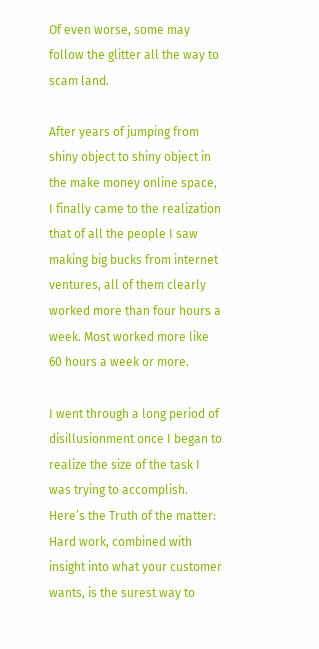Of even worse, some may follow the glitter all the way to scam land.

After years of jumping from shiny object to shiny object in the make money online space, I finally came to the realization that of all the people I saw making big bucks from internet ventures, all of them clearly worked more than four hours a week. Most worked more like 60 hours a week or more.

I went through a long period of disillusionment once I began to realize the size of the task I was trying to accomplish. Here’s the Truth of the matter: Hard work, combined with insight into what your customer wants, is the surest way to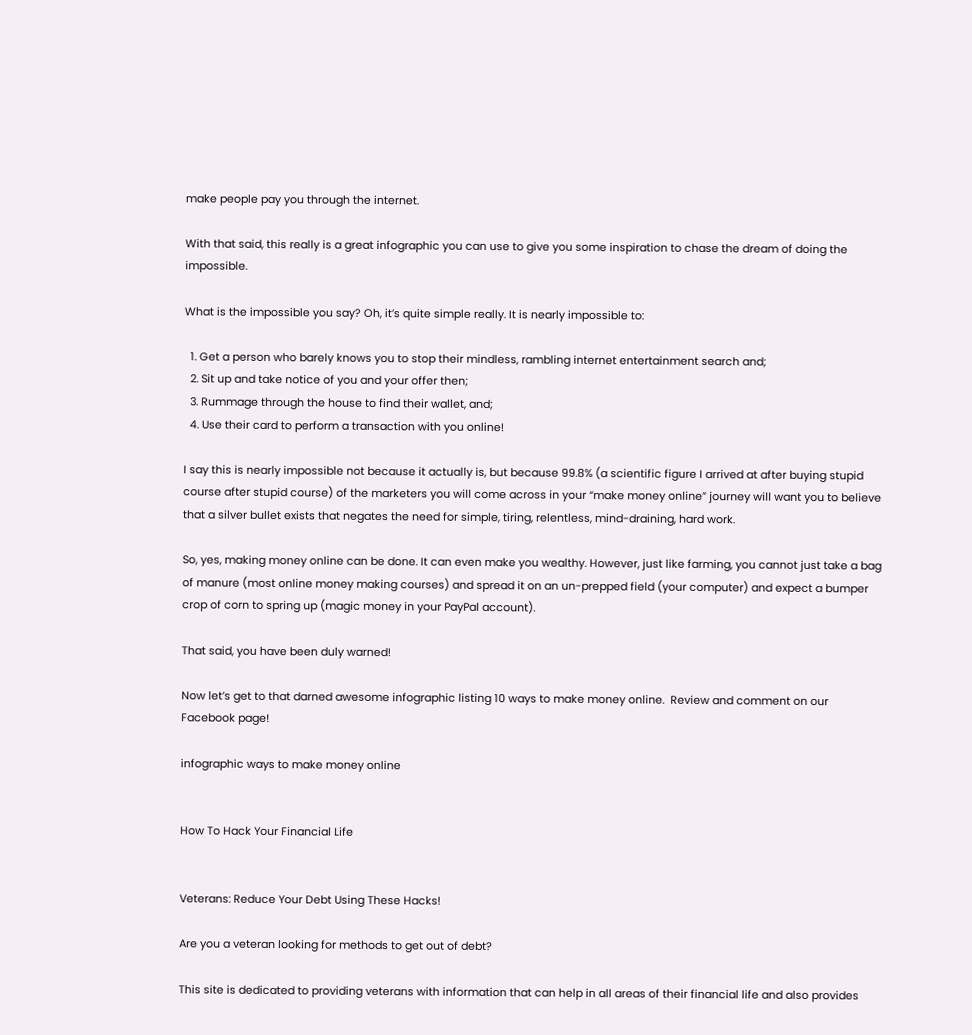make people pay you through the internet.

With that said, this really is a great infographic you can use to give you some inspiration to chase the dream of doing the impossible.

What is the impossible you say? Oh, it’s quite simple really. It is nearly impossible to:

  1. Get a person who barely knows you to stop their mindless, rambling internet entertainment search and;
  2. Sit up and take notice of you and your offer then;
  3. Rummage through the house to find their wallet, and;
  4. Use their card to perform a transaction with you online!

I say this is nearly impossible not because it actually is, but because 99.8% (a scientific figure I arrived at after buying stupid course after stupid course) of the marketers you will come across in your “make money online” journey will want you to believe that a silver bullet exists that negates the need for simple, tiring, relentless, mind-draining, hard work.

So, yes, making money online can be done. It can even make you wealthy. However, just like farming, you cannot just take a bag of manure (most online money making courses) and spread it on an un-prepped field (your computer) and expect a bumper crop of corn to spring up (magic money in your PayPal account).

That said, you have been duly warned!

Now let’s get to that darned awesome infographic listing 10 ways to make money online.  Review and comment on our Facebook page!

infographic ways to make money online


How To Hack Your Financial Life


Veterans: Reduce Your Debt Using These Hacks!

Are you a veteran looking for methods to get out of debt?

This site is dedicated to providing veterans with information that can help in all areas of their financial life and also provides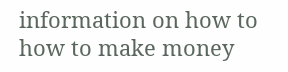information on how to how to make money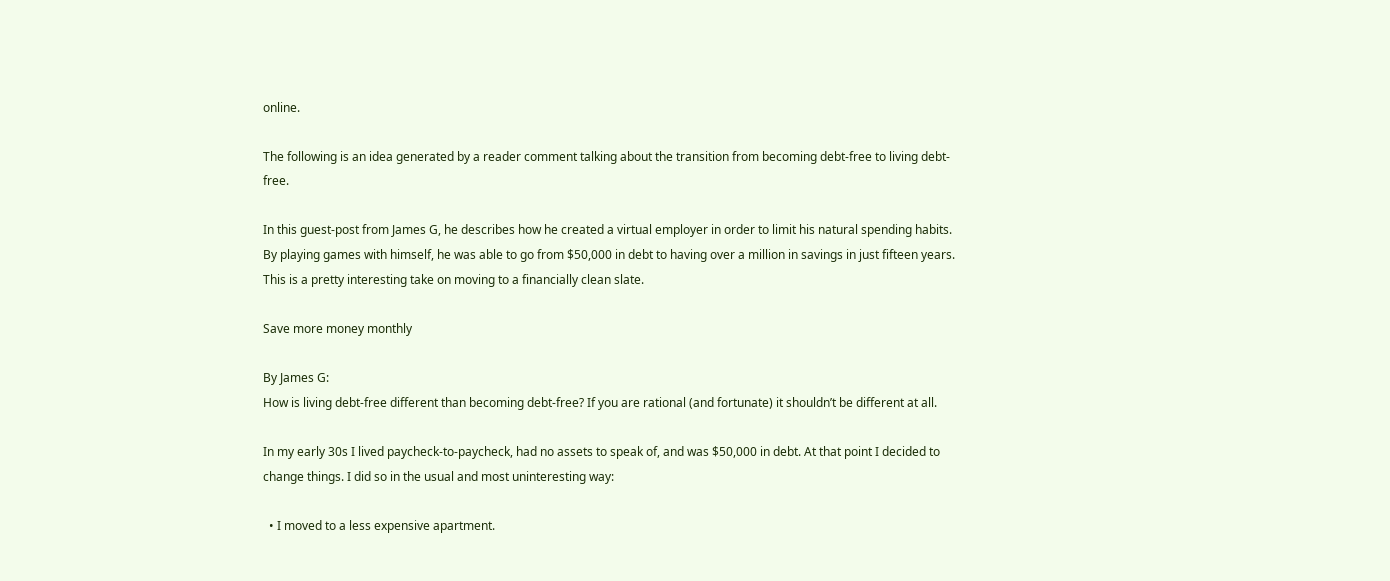online.

The following is an idea generated by a reader comment talking about the transition from becoming debt-free to living debt-free.

In this guest-post from James G, he describes how he created a virtual employer in order to limit his natural spending habits. By playing games with himself, he was able to go from $50,000 in debt to having over a million in savings in just fifteen years. This is a pretty interesting take on moving to a financially clean slate.

Save more money monthly

By James G:
How is living debt-free different than becoming debt-free? If you are rational (and fortunate) it shouldn’t be different at all.

In my early 30s I lived paycheck-to-paycheck, had no assets to speak of, and was $50,000 in debt. At that point I decided to change things. I did so in the usual and most uninteresting way:

  • I moved to a less expensive apartment.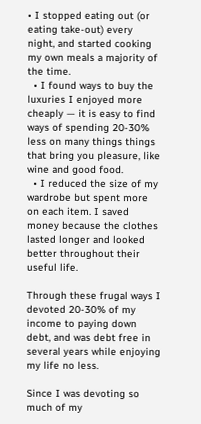• I stopped eating out (or eating take-out) every night, and started cooking my own meals a majority of the time.
  • I found ways to buy the luxuries I enjoyed more cheaply — it is easy to find ways of spending 20-30% less on many things things that bring you pleasure, like wine and good food.
  • I reduced the size of my wardrobe but spent more on each item. I saved money because the clothes lasted longer and looked better throughout their useful life.

Through these frugal ways I devoted 20-30% of my income to paying down debt, and was debt free in several years while enjoying my life no less.

Since I was devoting so much of my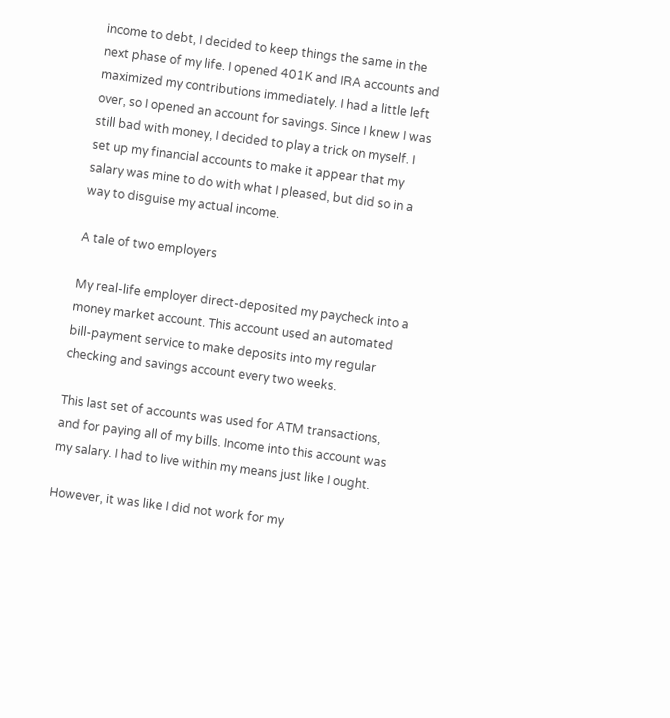income to debt, I decided to keep things the same in the next phase of my life. I opened 401K and IRA accounts and maximized my contributions immediately. I had a little left over, so I opened an account for savings. Since I knew I was still bad with money, I decided to play a trick on myself. I set up my financial accounts to make it appear that my salary was mine to do with what I pleased, but did so in a way to disguise my actual income.

A tale of two employers

My real-life employer direct-deposited my paycheck into a money market account. This account used an automated bill-payment service to make deposits into my regular checking and savings account every two weeks.

This last set of accounts was used for ATM transactions, and for paying all of my bills. Income into this account was my salary. I had to live within my means just like I ought.

However, it was like I did not work for my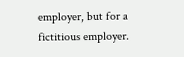employer, but for a fictitious employer.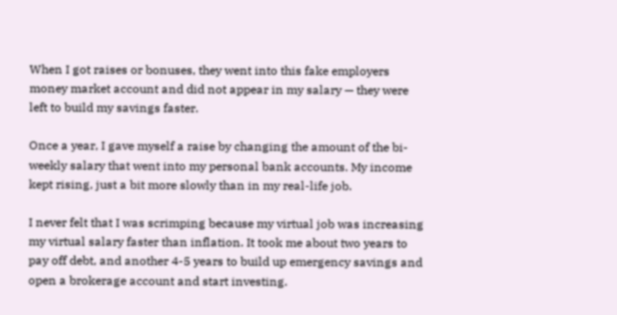When I got raises or bonuses, they went into this fake employers money market account and did not appear in my salary — they were left to build my savings faster.

Once a year, I gave myself a raise by changing the amount of the bi-weekly salary that went into my personal bank accounts. My income kept rising, just a bit more slowly than in my real-life job.

I never felt that I was scrimping because my virtual job was increasing my virtual salary faster than inflation. It took me about two years to pay off debt, and another 4-5 years to build up emergency savings and open a brokerage account and start investing.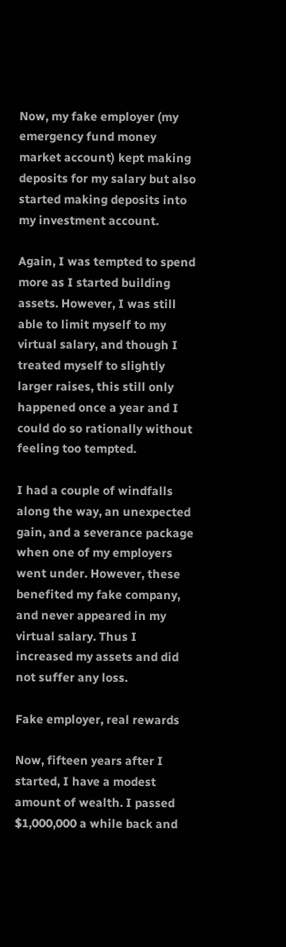Now, my fake employer (my emergency fund money market account) kept making deposits for my salary but also started making deposits into my investment account.

Again, I was tempted to spend more as I started building assets. However, I was still able to limit myself to my virtual salary, and though I treated myself to slightly larger raises, this still only happened once a year and I could do so rationally without feeling too tempted.

I had a couple of windfalls along the way, an unexpected gain, and a severance package when one of my employers went under. However, these benefited my fake company, and never appeared in my virtual salary. Thus I increased my assets and did not suffer any loss.

Fake employer, real rewards

Now, fifteen years after I started, I have a modest amount of wealth. I passed $1,000,000 a while back and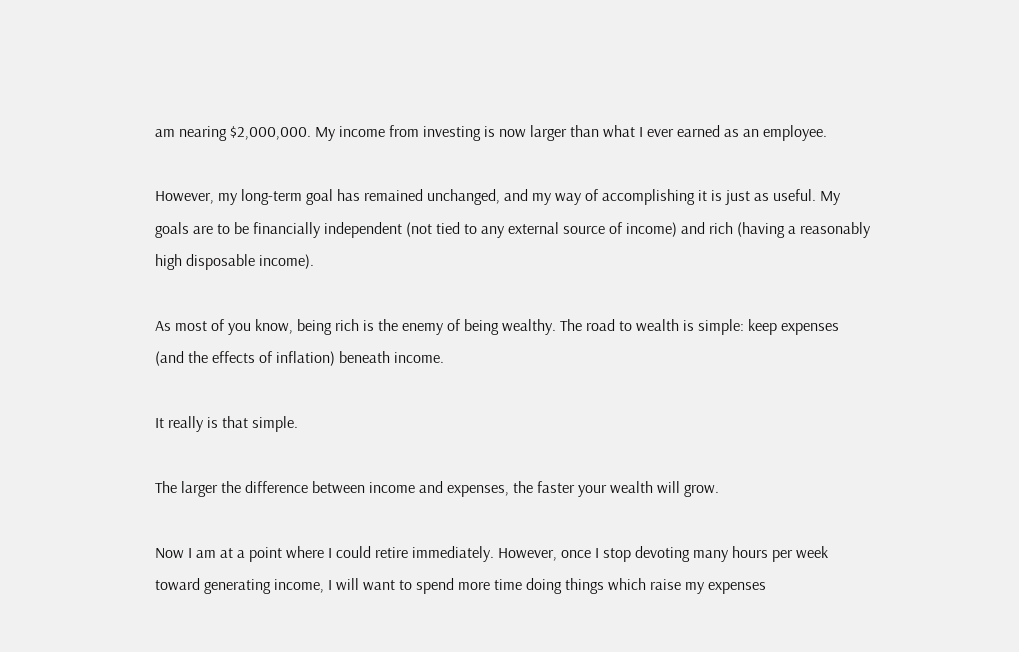am nearing $2,000,000. My income from investing is now larger than what I ever earned as an employee.

However, my long-term goal has remained unchanged, and my way of accomplishing it is just as useful. My goals are to be financially independent (not tied to any external source of income) and rich (having a reasonably high disposable income).

As most of you know, being rich is the enemy of being wealthy. The road to wealth is simple: keep expenses (and the effects of inflation) beneath income.

It really is that simple.

The larger the difference between income and expenses, the faster your wealth will grow.

Now I am at a point where I could retire immediately. However, once I stop devoting many hours per week toward generating income, I will want to spend more time doing things which raise my expenses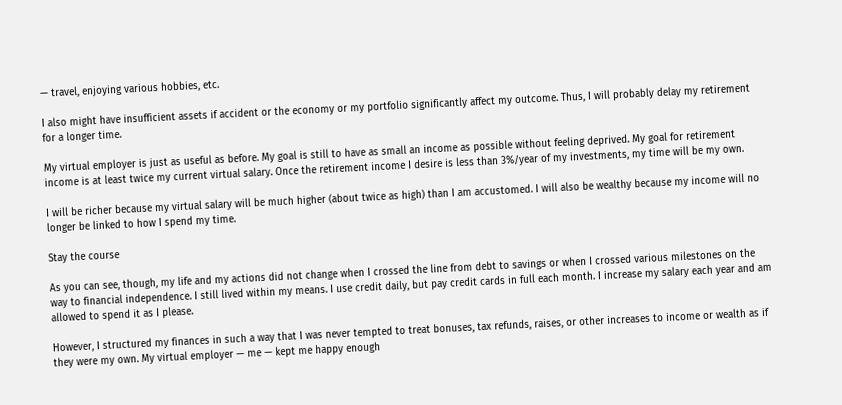— travel, enjoying various hobbies, etc.

I also might have insufficient assets if accident or the economy or my portfolio significantly affect my outcome. Thus, I will probably delay my retirement for a longer time.

My virtual employer is just as useful as before. My goal is still to have as small an income as possible without feeling deprived. My goal for retirement income is at least twice my current virtual salary. Once the retirement income I desire is less than 3%/year of my investments, my time will be my own.

I will be richer because my virtual salary will be much higher (about twice as high) than I am accustomed. I will also be wealthy because my income will no longer be linked to how I spend my time.

Stay the course

As you can see, though, my life and my actions did not change when I crossed the line from debt to savings or when I crossed various milestones on the way to financial independence. I still lived within my means. I use credit daily, but pay credit cards in full each month. I increase my salary each year and am allowed to spend it as I please.

However, I structured my finances in such a way that I was never tempted to treat bonuses, tax refunds, raises, or other increases to income or wealth as if they were my own. My virtual employer — me — kept me happy enough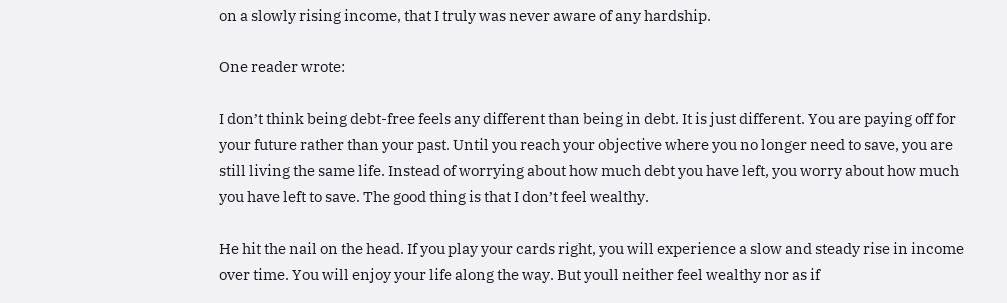on a slowly rising income, that I truly was never aware of any hardship.

One reader wrote:

I don’t think being debt-free feels any different than being in debt. It is just different. You are paying off for your future rather than your past. Until you reach your objective where you no longer need to save, you are still living the same life. Instead of worrying about how much debt you have left, you worry about how much you have left to save. The good thing is that I don’t feel wealthy.

He hit the nail on the head. If you play your cards right, you will experience a slow and steady rise in income over time. You will enjoy your life along the way. But youll neither feel wealthy nor as if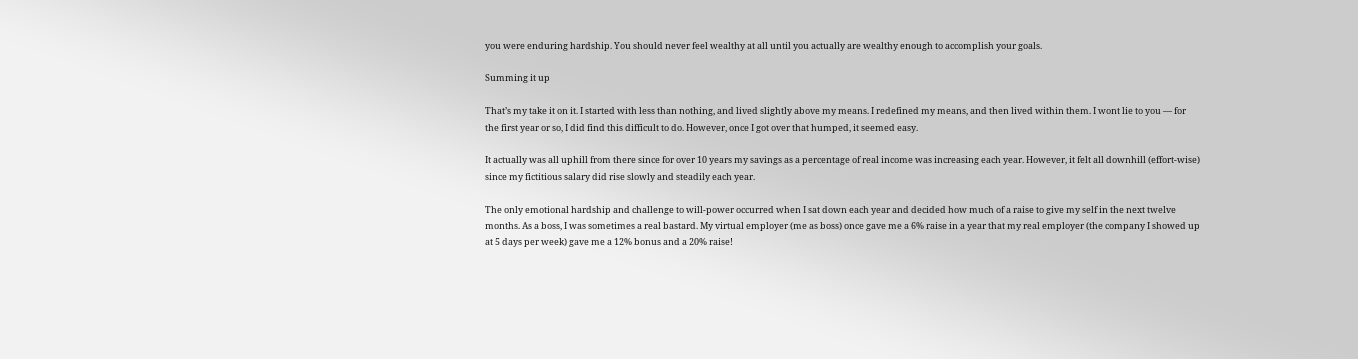you were enduring hardship. You should never feel wealthy at all until you actually are wealthy enough to accomplish your goals.

Summing it up

That’s my take it on it. I started with less than nothing, and lived slightly above my means. I redefined my means, and then lived within them. I wont lie to you — for the first year or so, I did find this difficult to do. However, once I got over that humped, it seemed easy.

It actually was all uphill from there since for over 10 years my savings as a percentage of real income was increasing each year. However, it felt all downhill (effort-wise) since my fictitious salary did rise slowly and steadily each year.

The only emotional hardship and challenge to will-power occurred when I sat down each year and decided how much of a raise to give my self in the next twelve months. As a boss, I was sometimes a real bastard. My virtual employer (me as boss) once gave me a 6% raise in a year that my real employer (the company I showed up at 5 days per week) gave me a 12% bonus and a 20% raise!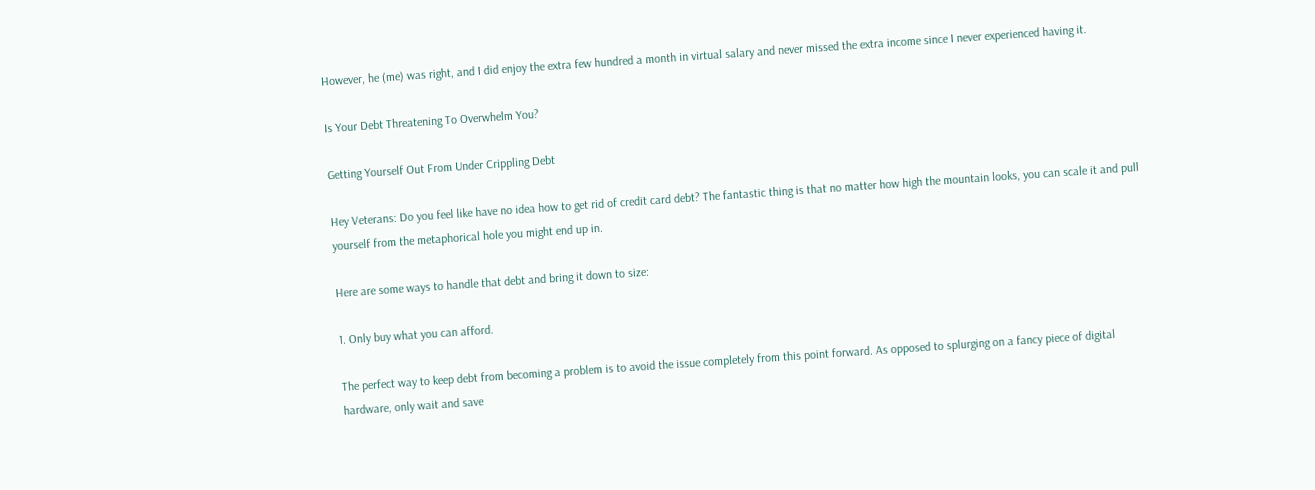However, he (me) was right, and I did enjoy the extra few hundred a month in virtual salary and never missed the extra income since I never experienced having it.

Is Your Debt Threatening To Overwhelm You?

Getting Yourself Out From Under Crippling Debt

Hey Veterans: Do you feel like have no idea how to get rid of credit card debt? The fantastic thing is that no matter how high the mountain looks, you can scale it and pull yourself from the metaphorical hole you might end up in.

Here are some ways to handle that debt and bring it down to size:

1. Only buy what you can afford.

The perfect way to keep debt from becoming a problem is to avoid the issue completely from this point forward. As opposed to splurging on a fancy piece of digital hardware, only wait and save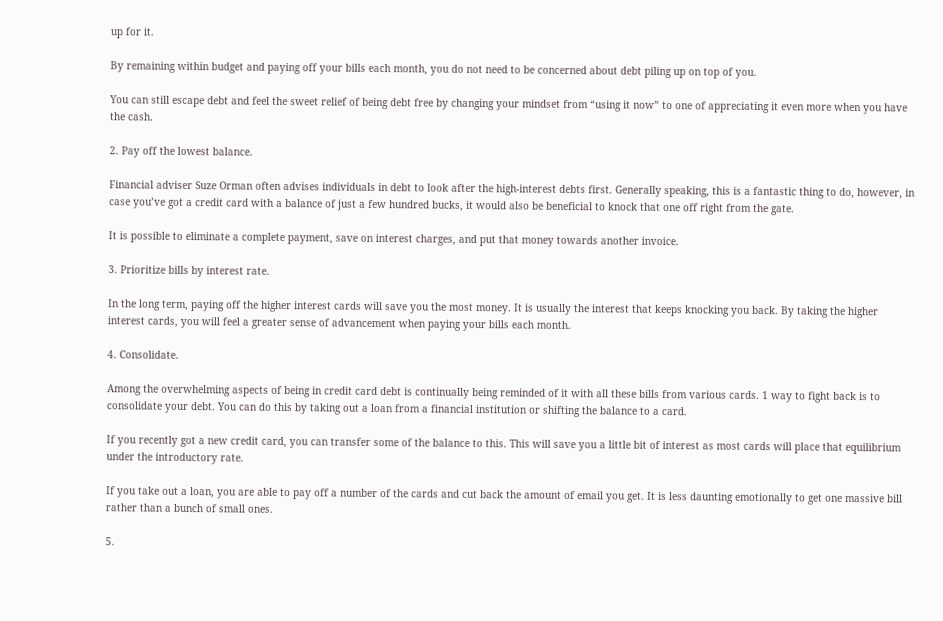up for it.

By remaining within budget and paying off your bills each month, you do not need to be concerned about debt piling up on top of you.

You can still escape debt and feel the sweet relief of being debt free by changing your mindset from “using it now” to one of appreciating it even more when you have the cash.

2. Pay off the lowest balance.

Financial adviser Suze Orman often advises individuals in debt to look after the high-interest debts first. Generally speaking, this is a fantastic thing to do, however, in case you’ve got a credit card with a balance of just a few hundred bucks, it would also be beneficial to knock that one off right from the gate.

It is possible to eliminate a complete payment, save on interest charges, and put that money towards another invoice.

3. Prioritize bills by interest rate.

In the long term, paying off the higher interest cards will save you the most money. It is usually the interest that keeps knocking you back. By taking the higher interest cards, you will feel a greater sense of advancement when paying your bills each month.

4. Consolidate.

Among the overwhelming aspects of being in credit card debt is continually being reminded of it with all these bills from various cards. 1 way to fight back is to consolidate your debt. You can do this by taking out a loan from a financial institution or shifting the balance to a card.

If you recently got a new credit card, you can transfer some of the balance to this. This will save you a little bit of interest as most cards will place that equilibrium under the introductory rate.

If you take out a loan, you are able to pay off a number of the cards and cut back the amount of email you get. It is less daunting emotionally to get one massive bill rather than a bunch of small ones.

5.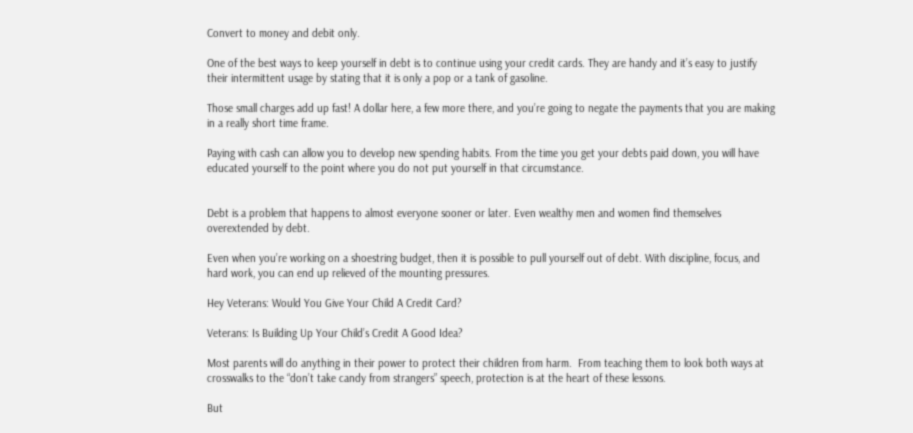Convert to money and debit only.

One of the best ways to keep yourself in debt is to continue using your credit cards. They are handy and it’s easy to justify their intermittent usage by stating that it is only a pop or a tank of gasoline.

Those small charges add up fast! A dollar here, a few more there, and you’re going to negate the payments that you are making in a really short time frame.

Paying with cash can allow you to develop new spending habits. From the time you get your debts paid down, you will have educated yourself to the point where you do not put yourself in that circumstance.


Debt is a problem that happens to almost everyone sooner or later. Even wealthy men and women find themselves overextended by debt.

Even when you’re working on a shoestring budget, then it is possible to pull yourself out of debt. With discipline, focus, and hard work, you can end up relieved of the mounting pressures.

Hey Veterans: Would You Give Your Child A Credit Card?

Veterans: Is Building Up Your Child’s Credit A Good Idea?

Most parents will do anything in their power to protect their children from harm.  From teaching them to look both ways at crosswalks to the “don’t take candy from strangers” speech, protection is at the heart of these lessons.

But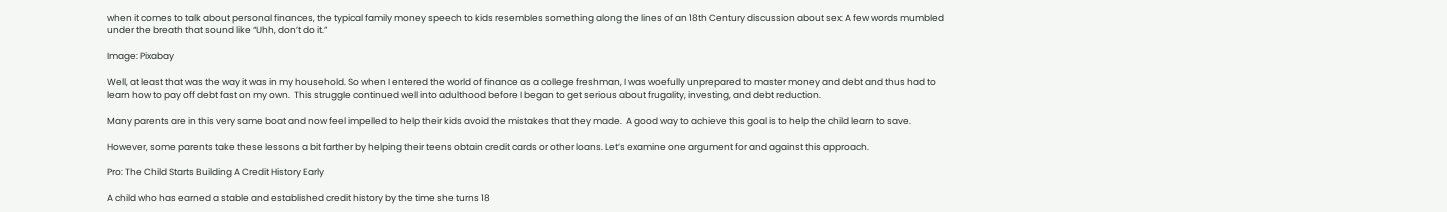when it comes to talk about personal finances, the typical family money speech to kids resembles something along the lines of an 18th Century discussion about sex: A few words mumbled under the breath that sound like “Uhh, don’t do it.”

Image: Pixabay

Well, at least that was the way it was in my household. So when I entered the world of finance as a college freshman, I was woefully unprepared to master money and debt and thus had to learn how to pay off debt fast on my own.  This struggle continued well into adulthood before I began to get serious about frugality, investing, and debt reduction.

Many parents are in this very same boat and now feel impelled to help their kids avoid the mistakes that they made.  A good way to achieve this goal is to help the child learn to save.

However, some parents take these lessons a bit farther by helping their teens obtain credit cards or other loans. Let’s examine one argument for and against this approach.

Pro: The Child Starts Building A Credit History Early

A child who has earned a stable and established credit history by the time she turns 18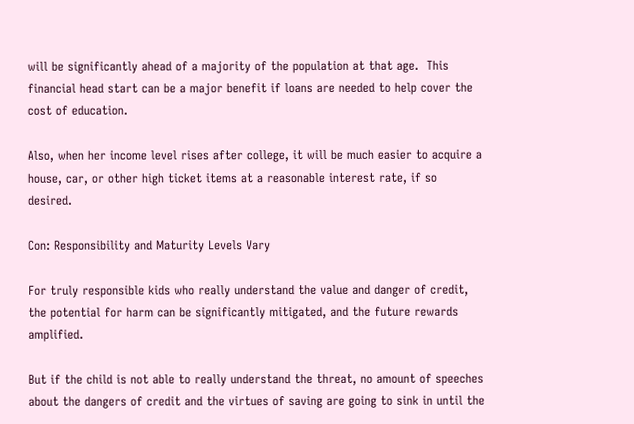will be significantly ahead of a majority of the population at that age.  This financial head start can be a major benefit if loans are needed to help cover the cost of education.

Also, when her income level rises after college, it will be much easier to acquire a house, car, or other high ticket items at a reasonable interest rate, if so desired.

Con: Responsibility and Maturity Levels Vary

For truly responsible kids who really understand the value and danger of credit, the potential for harm can be significantly mitigated, and the future rewards amplified.

But if the child is not able to really understand the threat, no amount of speeches about the dangers of credit and the virtues of saving are going to sink in until the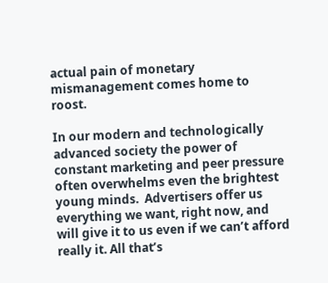actual pain of monetary mismanagement comes home to roost.

In our modern and technologically advanced society the power of constant marketing and peer pressure often overwhelms even the brightest young minds.  Advertisers offer us everything we want, right now, and will give it to us even if we can’t afford really it. All that’s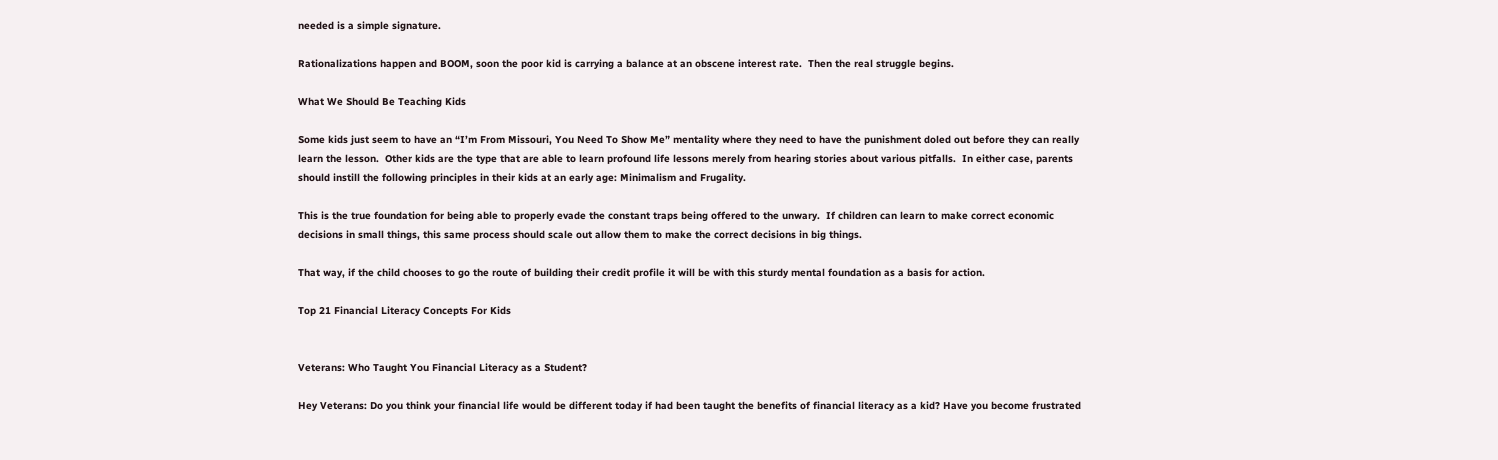needed is a simple signature.

Rationalizations happen and BOOM, soon the poor kid is carrying a balance at an obscene interest rate.  Then the real struggle begins.

What We Should Be Teaching Kids

Some kids just seem to have an “I’m From Missouri, You Need To Show Me” mentality where they need to have the punishment doled out before they can really learn the lesson.  Other kids are the type that are able to learn profound life lessons merely from hearing stories about various pitfalls.  In either case, parents should instill the following principles in their kids at an early age: Minimalism and Frugality.

This is the true foundation for being able to properly evade the constant traps being offered to the unwary.  If children can learn to make correct economic decisions in small things, this same process should scale out allow them to make the correct decisions in big things.

That way, if the child chooses to go the route of building their credit profile it will be with this sturdy mental foundation as a basis for action.

Top 21 Financial Literacy Concepts For Kids


Veterans: Who Taught You Financial Literacy as a Student?

Hey Veterans: Do you think your financial life would be different today if had been taught the benefits of financial literacy as a kid? Have you become frustrated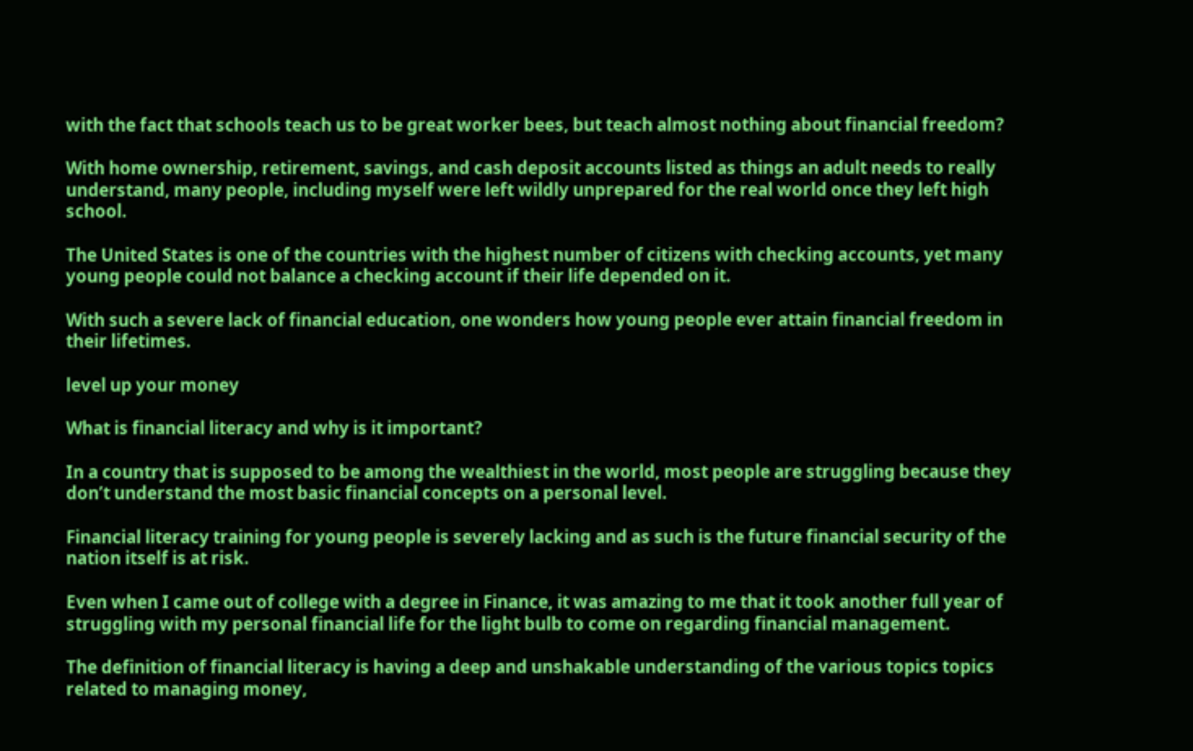with the fact that schools teach us to be great worker bees, but teach almost nothing about financial freedom?

With home ownership, retirement, savings, and cash deposit accounts listed as things an adult needs to really understand, many people, including myself were left wildly unprepared for the real world once they left high school.

The United States is one of the countries with the highest number of citizens with checking accounts, yet many young people could not balance a checking account if their life depended on it.

With such a severe lack of financial education, one wonders how young people ever attain financial freedom in their lifetimes.

level up your money

What is financial literacy and why is it important?

In a country that is supposed to be among the wealthiest in the world, most people are struggling because they don’t understand the most basic financial concepts on a personal level.

Financial literacy training for young people is severely lacking and as such is the future financial security of the nation itself is at risk.

Even when I came out of college with a degree in Finance, it was amazing to me that it took another full year of struggling with my personal financial life for the light bulb to come on regarding financial management.

The definition of financial literacy is having a deep and unshakable understanding of the various topics topics related to managing money,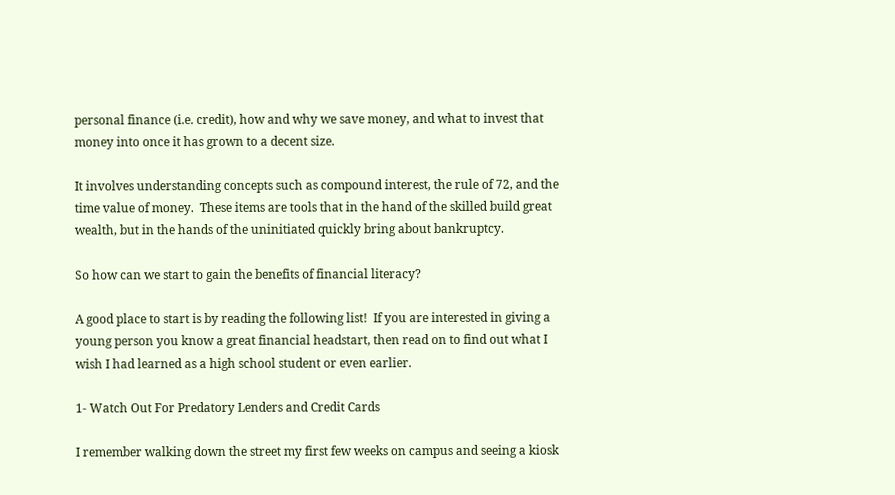personal finance (i.e. credit), how and why we save money, and what to invest that money into once it has grown to a decent size.

It involves understanding concepts such as compound interest, the rule of 72, and the time value of money.  These items are tools that in the hand of the skilled build great wealth, but in the hands of the uninitiated quickly bring about bankruptcy.

So how can we start to gain the benefits of financial literacy?

A good place to start is by reading the following list!  If you are interested in giving a young person you know a great financial headstart, then read on to find out what I wish I had learned as a high school student or even earlier.

1- Watch Out For Predatory Lenders and Credit Cards

I remember walking down the street my first few weeks on campus and seeing a kiosk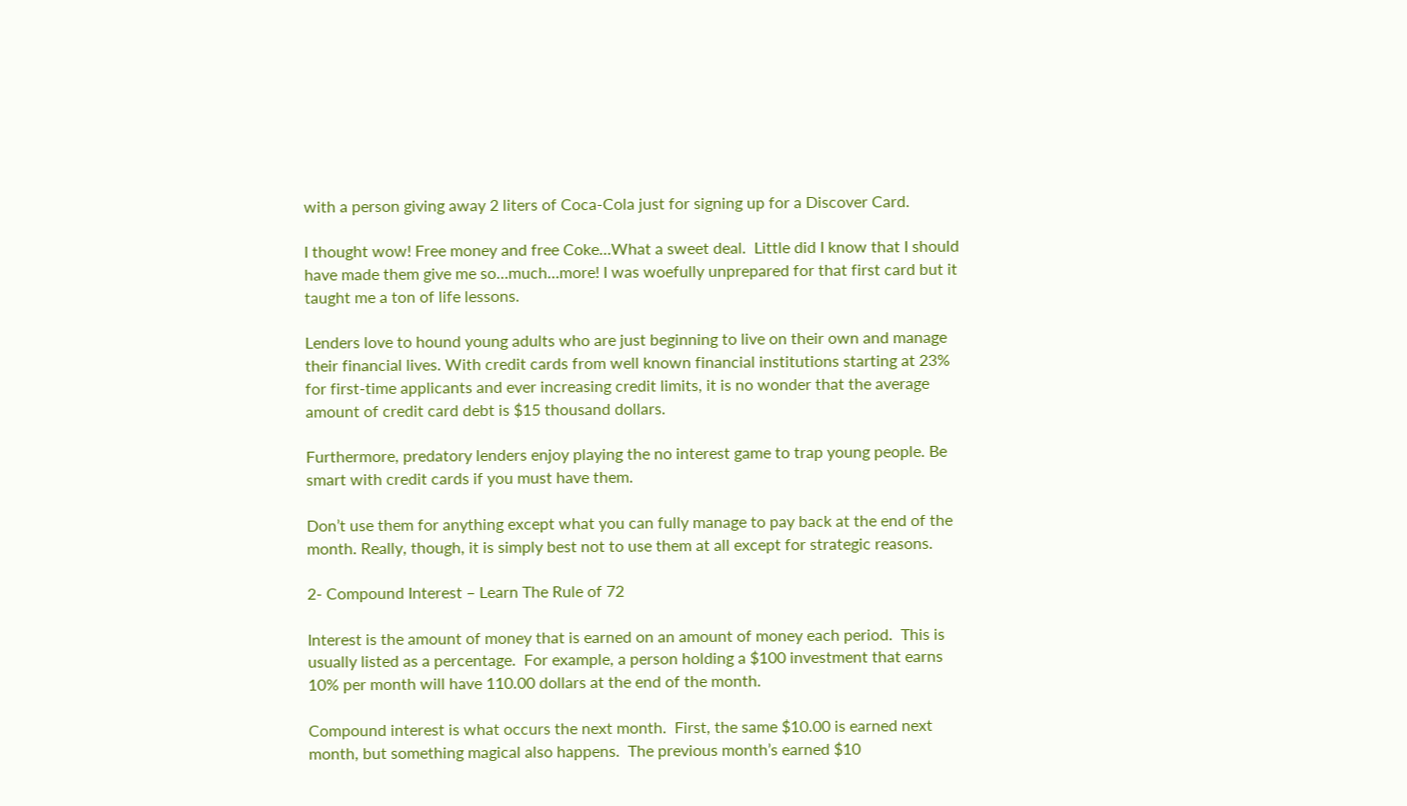with a person giving away 2 liters of Coca-Cola just for signing up for a Discover Card.

I thought wow! Free money and free Coke…What a sweet deal.  Little did I know that I should have made them give me so…much…more! I was woefully unprepared for that first card but it taught me a ton of life lessons.

Lenders love to hound young adults who are just beginning to live on their own and manage their financial lives. With credit cards from well known financial institutions starting at 23% for first-time applicants and ever increasing credit limits, it is no wonder that the average amount of credit card debt is $15 thousand dollars.

Furthermore, predatory lenders enjoy playing the no interest game to trap young people. Be smart with credit cards if you must have them.

Don’t use them for anything except what you can fully manage to pay back at the end of the month. Really, though, it is simply best not to use them at all except for strategic reasons.

2- Compound Interest – Learn The Rule of 72

Interest is the amount of money that is earned on an amount of money each period.  This is usually listed as a percentage.  For example, a person holding a $100 investment that earns 10% per month will have 110.00 dollars at the end of the month.

Compound interest is what occurs the next month.  First, the same $10.00 is earned next month, but something magical also happens.  The previous month’s earned $10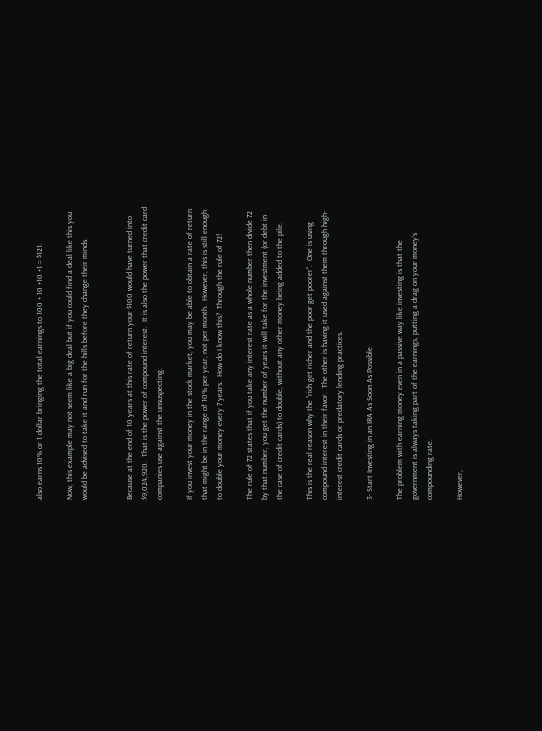also earns 10% or 1 dollar bringing the total earnings to 100 + 10 +10 +1 = $121.

Now, this example may not seem like a big deal but if you could find a deal like this you would be advised to take it and run for the hills before they change their minds.


Because at the end of 10 years at this rate of return your $100 would have turned into $9,024,920.  That is the power of compound interest.  It is also the power that credit card companies use against the unsuspecting.

If you invest your money in the stock market, you may be able to obtain a rate of return that might be in the range of 10% per year, not per month.  However, this is still enough to double your money every 7 years.  How do I know this?  Through the rule of 72!

The rule of 72 states that if you take any interest rate as a whole number then divide 72 by that number, you get the number of years it will take for the investment (or debt in the case of credit cards) to double, without any other money being added to the pile.

This is the real reason why the “rich get richer and the poor get poorer”.  One is using compound interest in their favor.  The other is having it used against them through high-interest credit cards or predatory lending practices.

3- Start Investing in an IRA As Soon As Possible

The problem with earning money even in a passive way like investing is that the government is always taking part of the earnings, putting a drag on your money’s compounding rate.

However,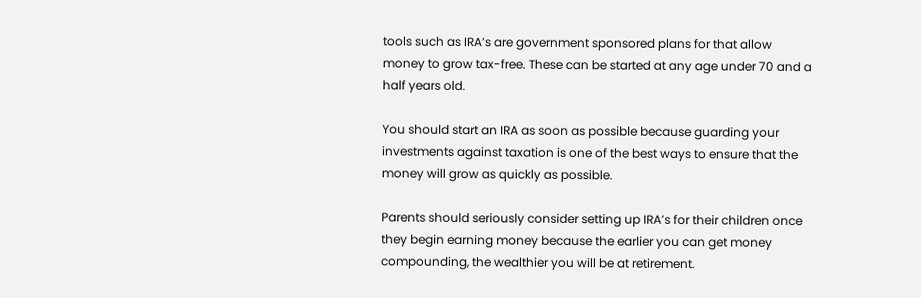tools such as IRA’s are government sponsored plans for that allow money to grow tax-free. These can be started at any age under 70 and a half years old.

You should start an IRA as soon as possible because guarding your investments against taxation is one of the best ways to ensure that the money will grow as quickly as possible.

Parents should seriously consider setting up IRA’s for their children once they begin earning money because the earlier you can get money compounding, the wealthier you will be at retirement.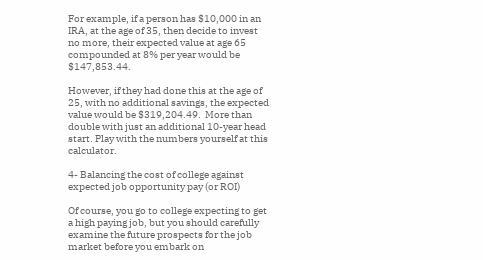For example, if a person has $10,000 in an IRA, at the age of 35, then decide to invest no more, their expected value at age 65 compounded at 8% per year would be $147,853.44.

However, if they had done this at the age of 25, with no additional savings, the expected value would be $319,204.49.  More than double with just an additional 10-year head start. Play with the numbers yourself at this calculator.

4- Balancing the cost of college against expected job opportunity pay (or ROI)

Of course, you go to college expecting to get a high paying job, but you should carefully examine the future prospects for the job market before you embark on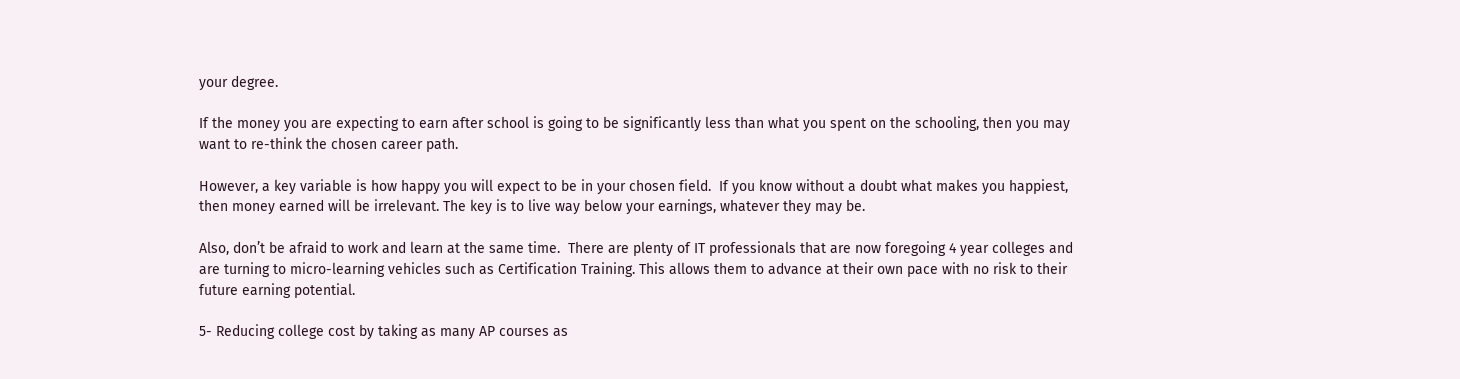your degree.

If the money you are expecting to earn after school is going to be significantly less than what you spent on the schooling, then you may want to re-think the chosen career path.

However, a key variable is how happy you will expect to be in your chosen field.  If you know without a doubt what makes you happiest, then money earned will be irrelevant. The key is to live way below your earnings, whatever they may be.

Also, don’t be afraid to work and learn at the same time.  There are plenty of IT professionals that are now foregoing 4 year colleges and are turning to micro-learning vehicles such as Certification Training. This allows them to advance at their own pace with no risk to their future earning potential.

5- Reducing college cost by taking as many AP courses as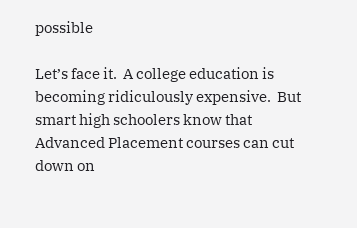possible

Let’s face it.  A college education is becoming ridiculously expensive.  But smart high schoolers know that Advanced Placement courses can cut down on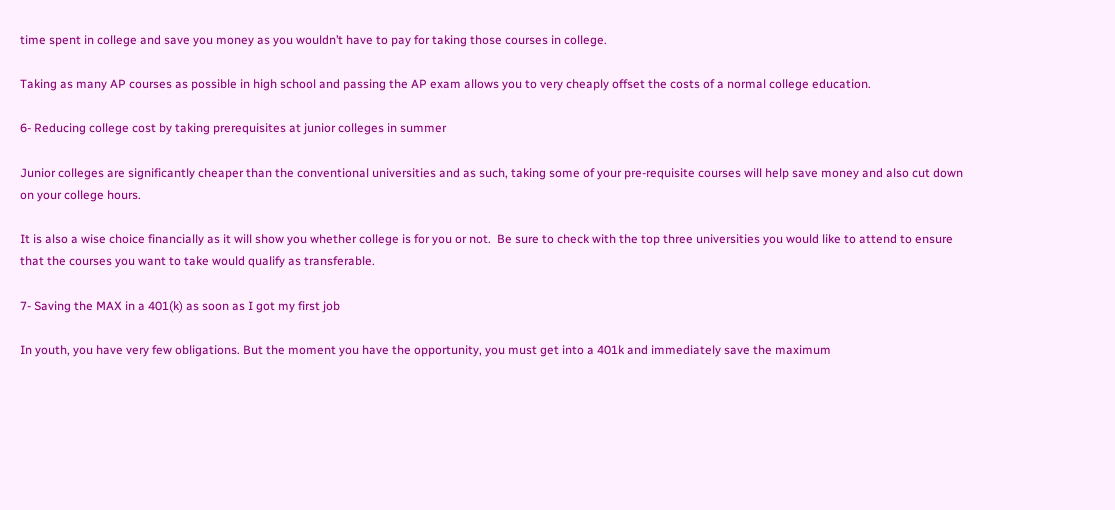time spent in college and save you money as you wouldn’t have to pay for taking those courses in college.

Taking as many AP courses as possible in high school and passing the AP exam allows you to very cheaply offset the costs of a normal college education.

6- Reducing college cost by taking prerequisites at junior colleges in summer

Junior colleges are significantly cheaper than the conventional universities and as such, taking some of your pre-requisite courses will help save money and also cut down on your college hours.

It is also a wise choice financially as it will show you whether college is for you or not.  Be sure to check with the top three universities you would like to attend to ensure that the courses you want to take would qualify as transferable.

7- Saving the MAX in a 401(k) as soon as I got my first job

In youth, you have very few obligations. But the moment you have the opportunity, you must get into a 401k and immediately save the maximum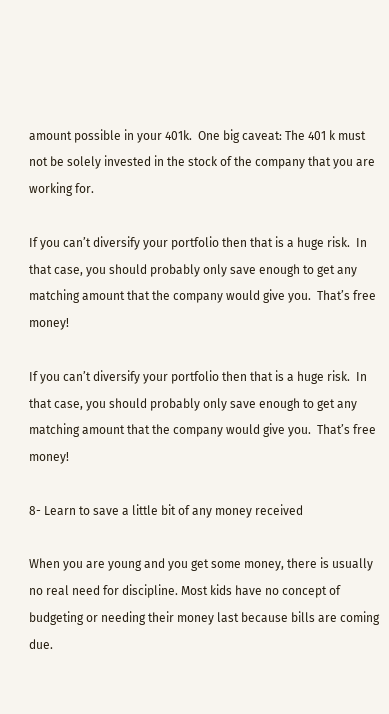amount possible in your 401k.  One big caveat: The 401 k must not be solely invested in the stock of the company that you are working for.

If you can’t diversify your portfolio then that is a huge risk.  In that case, you should probably only save enough to get any matching amount that the company would give you.  That’s free money!

If you can’t diversify your portfolio then that is a huge risk.  In that case, you should probably only save enough to get any matching amount that the company would give you.  That’s free money!

8- Learn to save a little bit of any money received

When you are young and you get some money, there is usually no real need for discipline. Most kids have no concept of budgeting or needing their money last because bills are coming due.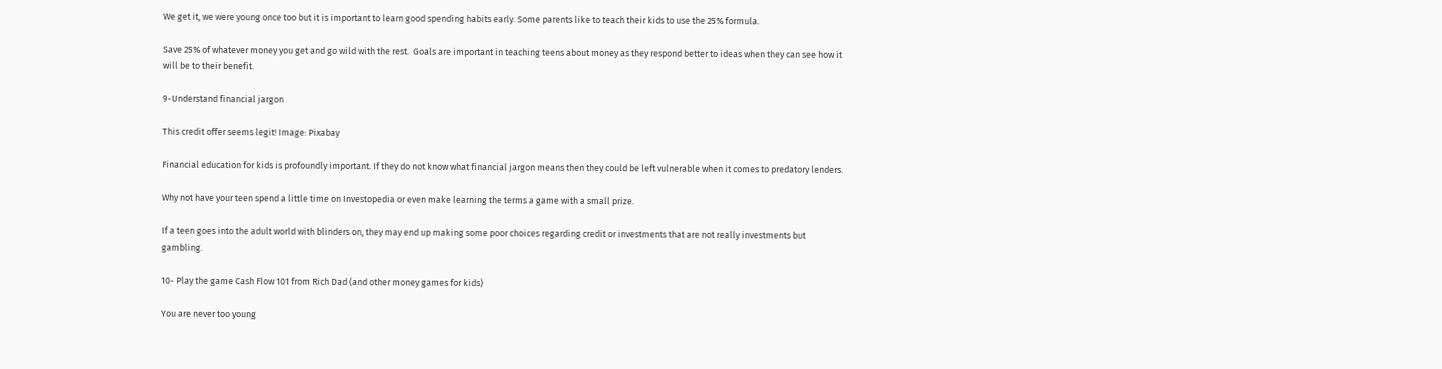We get it, we were young once too but it is important to learn good spending habits early. Some parents like to teach their kids to use the 25% formula.

Save 25% of whatever money you get and go wild with the rest.  Goals are important in teaching teens about money as they respond better to ideas when they can see how it will be to their benefit.

9-Understand financial jargon

This credit offer seems legit! Image: Pixabay

Financial education for kids is profoundly important. If they do not know what financial jargon means then they could be left vulnerable when it comes to predatory lenders.

Why not have your teen spend a little time on Investopedia or even make learning the terms a game with a small prize.

If a teen goes into the adult world with blinders on, they may end up making some poor choices regarding credit or investments that are not really investments but gambling.

10- Play the game Cash Flow 101 from Rich Dad (and other money games for kids)

You are never too young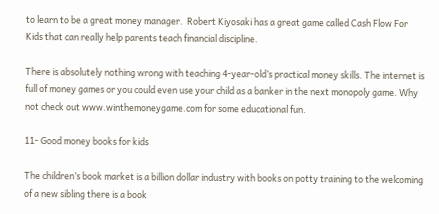to learn to be a great money manager.  Robert Kiyosaki has a great game called Cash Flow For Kids that can really help parents teach financial discipline.

There is absolutely nothing wrong with teaching 4-year-old’s practical money skills. The internet is full of money games or you could even use your child as a banker in the next monopoly game. Why not check out www.winthemoneygame.com for some educational fun.

11- Good money books for kids

The children’s book market is a billion dollar industry with books on potty training to the welcoming of a new sibling there is a book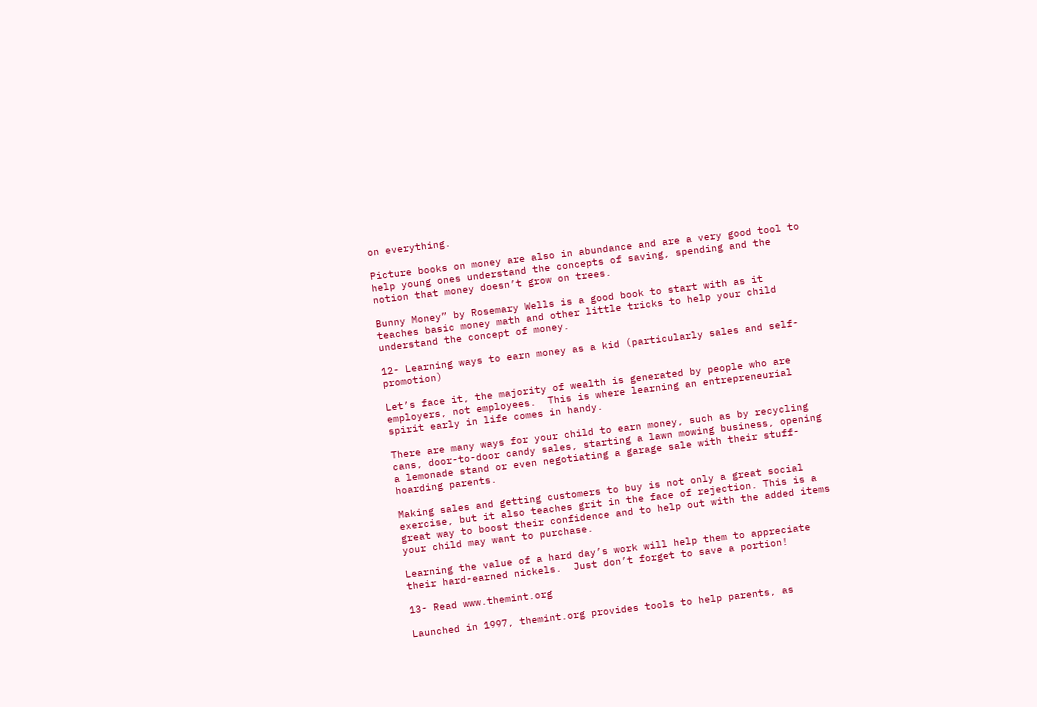on everything.

Picture books on money are also in abundance and are a very good tool to help young ones understand the concepts of saving, spending and the notion that money doesn’t grow on trees.

Bunny Money” by Rosemary Wells is a good book to start with as it teaches basic money math and other little tricks to help your child understand the concept of money.

12- Learning ways to earn money as a kid (particularly sales and self-promotion)

Let’s face it, the majority of wealth is generated by people who are employers, not employees.  This is where learning an entrepreneurial spirit early in life comes in handy.

There are many ways for your child to earn money, such as by recycling cans, door-to-door candy sales, starting a lawn mowing business, opening a lemonade stand or even negotiating a garage sale with their stuff-hoarding parents.

Making sales and getting customers to buy is not only a great social exercise, but it also teaches grit in the face of rejection. This is a great way to boost their confidence and to help out with the added items your child may want to purchase.

Learning the value of a hard day’s work will help them to appreciate their hard-earned nickels.  Just don’t forget to save a portion!

13- Read www.themint.org

Launched in 1997, themint.org provides tools to help parents, as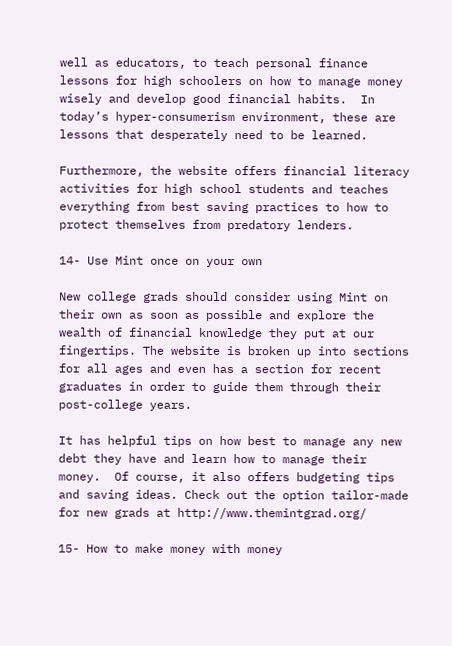well as educators, to teach personal finance lessons for high schoolers on how to manage money wisely and develop good financial habits.  In today’s hyper-consumerism environment, these are lessons that desperately need to be learned.

Furthermore, the website offers financial literacy activities for high school students and teaches everything from best saving practices to how to protect themselves from predatory lenders.

14- Use Mint once on your own

New college grads should consider using Mint on their own as soon as possible and explore the wealth of financial knowledge they put at our fingertips. The website is broken up into sections for all ages and even has a section for recent graduates in order to guide them through their post-college years.

It has helpful tips on how best to manage any new debt they have and learn how to manage their money.  Of course, it also offers budgeting tips and saving ideas. Check out the option tailor-made for new grads at http://www.themintgrad.org/

15- How to make money with money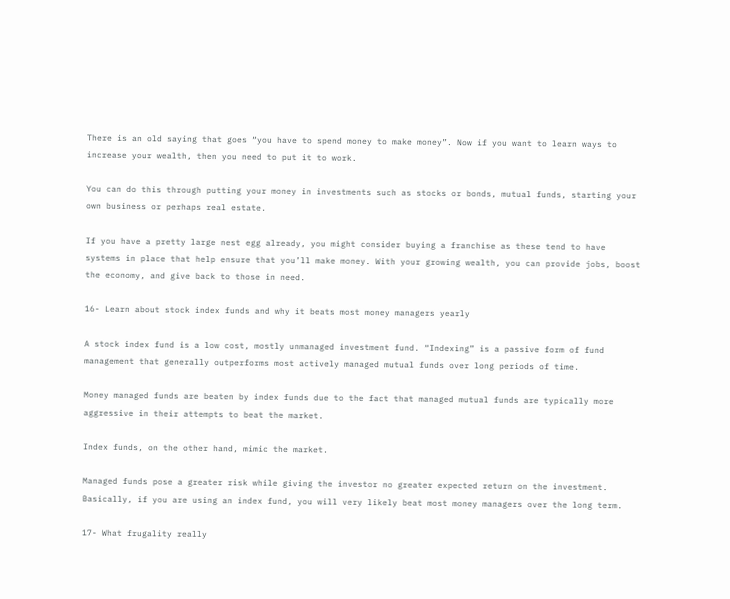There is an old saying that goes “you have to spend money to make money”. Now if you want to learn ways to increase your wealth, then you need to put it to work.

You can do this through putting your money in investments such as stocks or bonds, mutual funds, starting your own business or perhaps real estate.

If you have a pretty large nest egg already, you might consider buying a franchise as these tend to have systems in place that help ensure that you’ll make money. With your growing wealth, you can provide jobs, boost the economy, and give back to those in need.

16- Learn about stock index funds and why it beats most money managers yearly

A stock index fund is a low cost, mostly unmanaged investment fund. “Indexing” is a passive form of fund management that generally outperforms most actively managed mutual funds over long periods of time.

Money managed funds are beaten by index funds due to the fact that managed mutual funds are typically more aggressive in their attempts to beat the market.

Index funds, on the other hand, mimic the market.

Managed funds pose a greater risk while giving the investor no greater expected return on the investment. Basically, if you are using an index fund, you will very likely beat most money managers over the long term.

17- What frugality really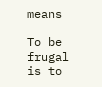means

To be frugal is to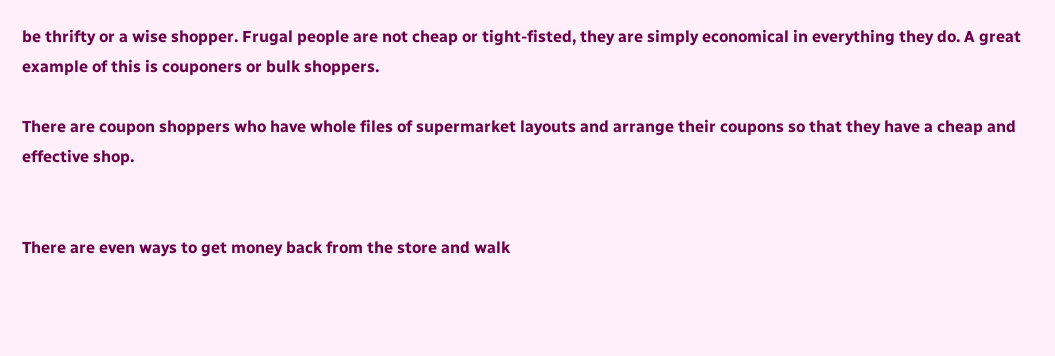be thrifty or a wise shopper. Frugal people are not cheap or tight-fisted, they are simply economical in everything they do. A great example of this is couponers or bulk shoppers.

There are coupon shoppers who have whole files of supermarket layouts and arrange their coupons so that they have a cheap and effective shop.


There are even ways to get money back from the store and walk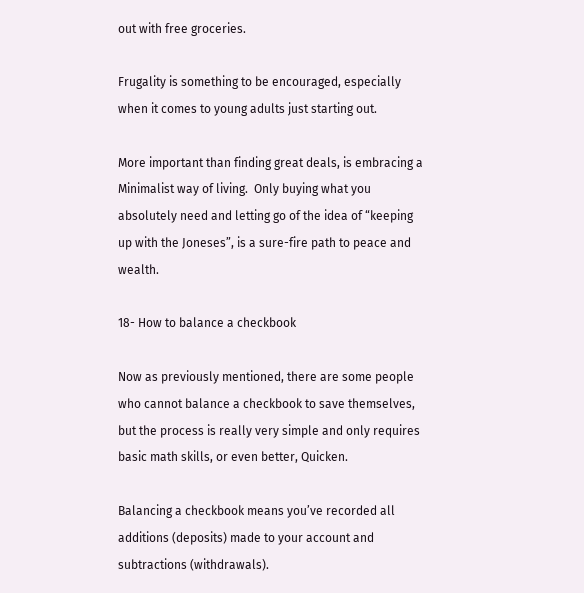out with free groceries.

Frugality is something to be encouraged, especially when it comes to young adults just starting out.

More important than finding great deals, is embracing a Minimalist way of living.  Only buying what you absolutely need and letting go of the idea of “keeping up with the Joneses”, is a sure-fire path to peace and wealth.

18- How to balance a checkbook

Now as previously mentioned, there are some people who cannot balance a checkbook to save themselves, but the process is really very simple and only requires basic math skills, or even better, Quicken.

Balancing a checkbook means you’ve recorded all additions (deposits) made to your account and subtractions (withdrawals).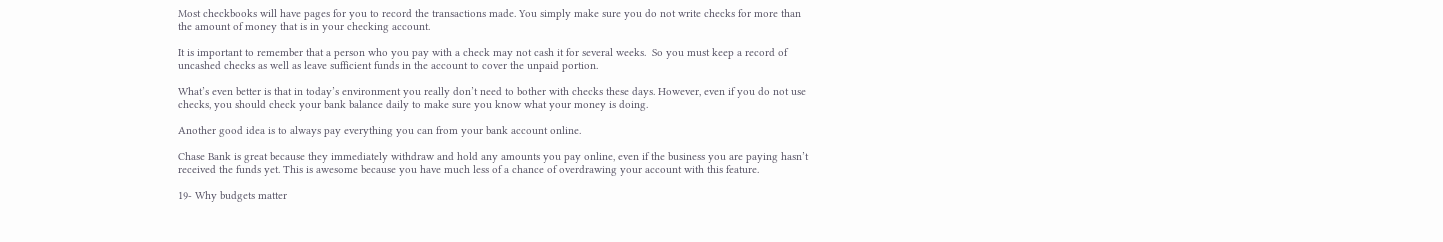Most checkbooks will have pages for you to record the transactions made. You simply make sure you do not write checks for more than the amount of money that is in your checking account.

It is important to remember that a person who you pay with a check may not cash it for several weeks.  So you must keep a record of uncashed checks as well as leave sufficient funds in the account to cover the unpaid portion.

What’s even better is that in today’s environment you really don’t need to bother with checks these days. However, even if you do not use checks, you should check your bank balance daily to make sure you know what your money is doing.

Another good idea is to always pay everything you can from your bank account online.

Chase Bank is great because they immediately withdraw and hold any amounts you pay online, even if the business you are paying hasn’t received the funds yet. This is awesome because you have much less of a chance of overdrawing your account with this feature.

19- Why budgets matter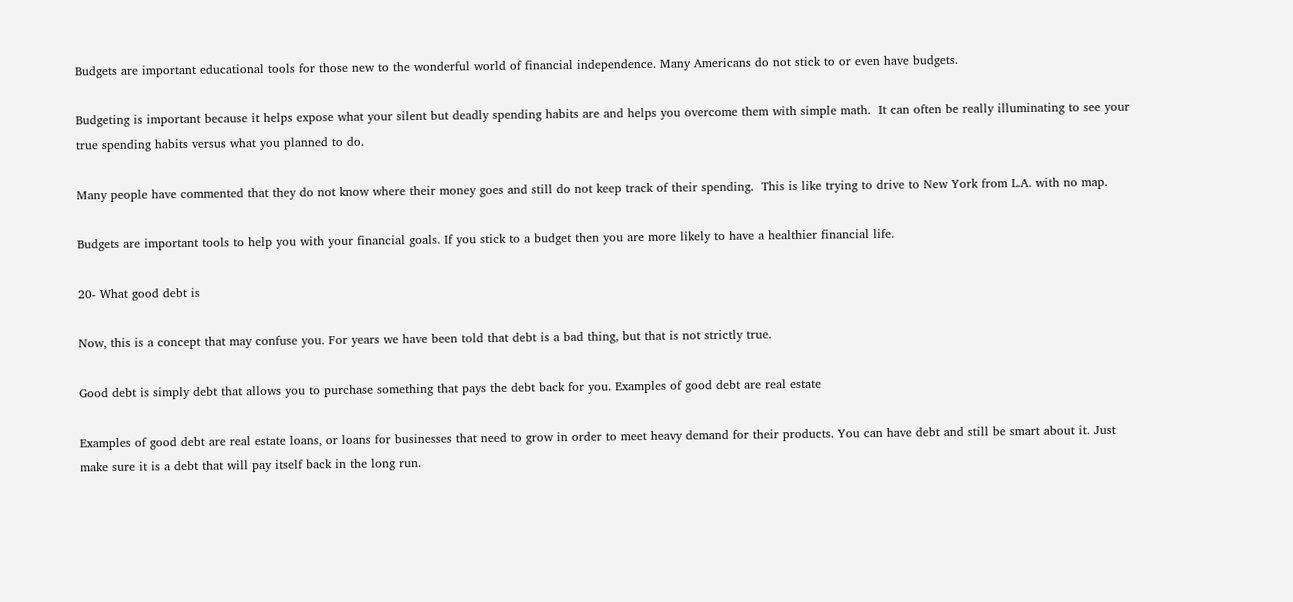Budgets are important educational tools for those new to the wonderful world of financial independence. Many Americans do not stick to or even have budgets.

Budgeting is important because it helps expose what your silent but deadly spending habits are and helps you overcome them with simple math.  It can often be really illuminating to see your true spending habits versus what you planned to do.

Many people have commented that they do not know where their money goes and still do not keep track of their spending.  This is like trying to drive to New York from L.A. with no map.

Budgets are important tools to help you with your financial goals. If you stick to a budget then you are more likely to have a healthier financial life.

20- What good debt is

Now, this is a concept that may confuse you. For years we have been told that debt is a bad thing, but that is not strictly true.

Good debt is simply debt that allows you to purchase something that pays the debt back for you. Examples of good debt are real estate

Examples of good debt are real estate loans, or loans for businesses that need to grow in order to meet heavy demand for their products. You can have debt and still be smart about it. Just make sure it is a debt that will pay itself back in the long run.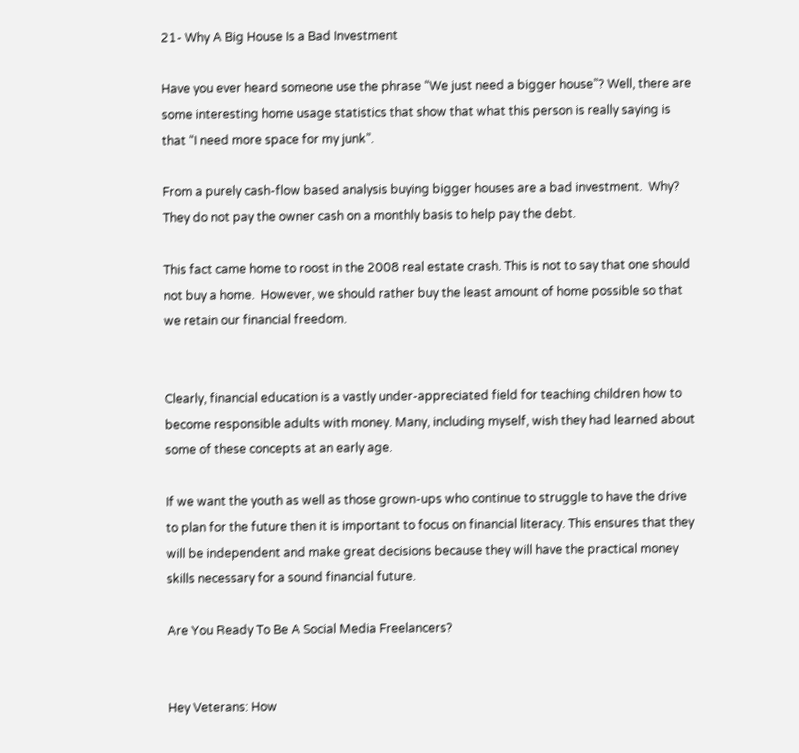21- Why A Big House Is a Bad Investment

Have you ever heard someone use the phrase “We just need a bigger house”? Well, there are some interesting home usage statistics that show that what this person is really saying is that “I need more space for my junk”.

From a purely cash-flow based analysis buying bigger houses are a bad investment.  Why?  They do not pay the owner cash on a monthly basis to help pay the debt.

This fact came home to roost in the 2008 real estate crash. This is not to say that one should not buy a home.  However, we should rather buy the least amount of home possible so that we retain our financial freedom.


Clearly, financial education is a vastly under-appreciated field for teaching children how to become responsible adults with money. Many, including myself, wish they had learned about some of these concepts at an early age.

If we want the youth as well as those grown-ups who continue to struggle to have the drive to plan for the future then it is important to focus on financial literacy. This ensures that they will be independent and make great decisions because they will have the practical money skills necessary for a sound financial future.

Are You Ready To Be A Social Media Freelancers?


Hey Veterans: How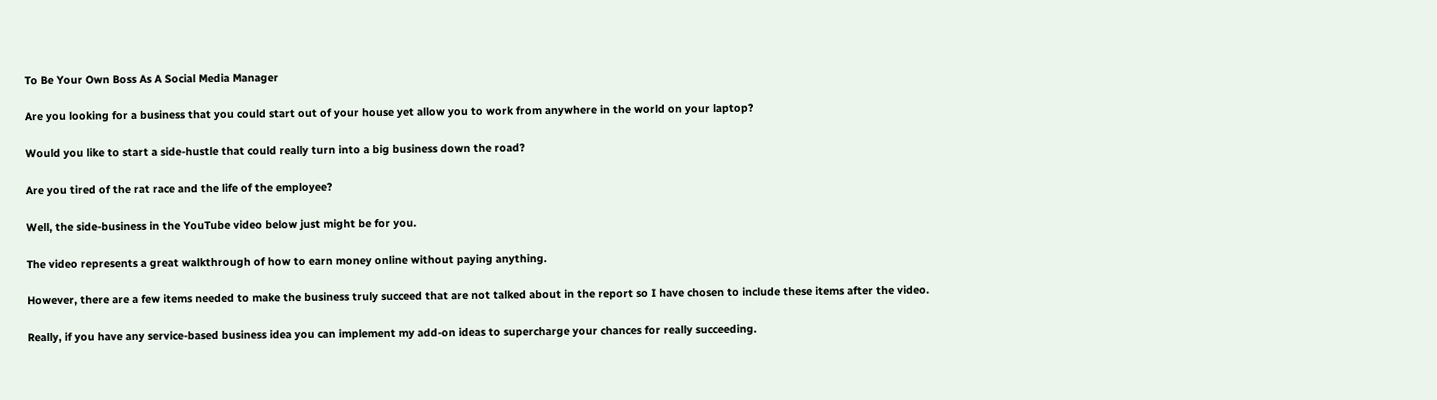To Be Your Own Boss As A Social Media Manager

Are you looking for a business that you could start out of your house yet allow you to work from anywhere in the world on your laptop?

Would you like to start a side-hustle that could really turn into a big business down the road?

Are you tired of the rat race and the life of the employee?

Well, the side-business in the YouTube video below just might be for you.

The video represents a great walkthrough of how to earn money online without paying anything.

However, there are a few items needed to make the business truly succeed that are not talked about in the report so I have chosen to include these items after the video.

Really, if you have any service-based business idea you can implement my add-on ideas to supercharge your chances for really succeeding.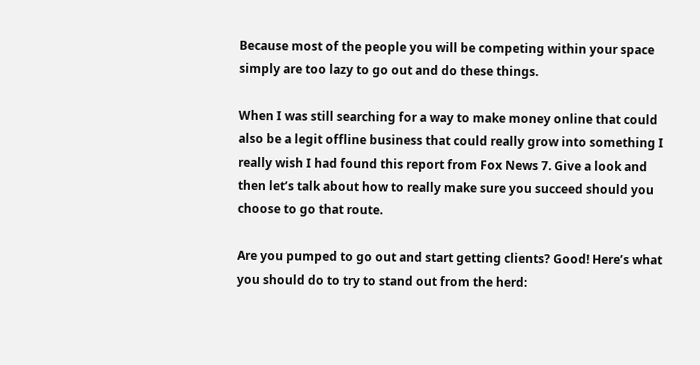Because most of the people you will be competing within your space simply are too lazy to go out and do these things.

When I was still searching for a way to make money online that could also be a legit offline business that could really grow into something I really wish I had found this report from Fox News 7. Give a look and then let’s talk about how to really make sure you succeed should you choose to go that route.

Are you pumped to go out and start getting clients? Good! Here’s what you should do to try to stand out from the herd: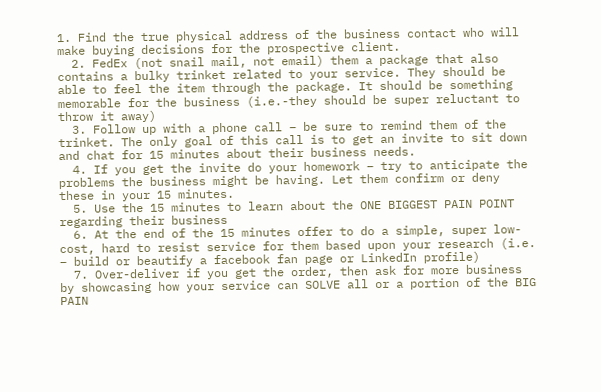1. Find the true physical address of the business contact who will make buying decisions for the prospective client.
  2. FedEx (not snail mail, not email) them a package that also contains a bulky trinket related to your service. They should be able to feel the item through the package. It should be something memorable for the business (i.e.-they should be super reluctant to throw it away)
  3. Follow up with a phone call – be sure to remind them of the trinket. The only goal of this call is to get an invite to sit down and chat for 15 minutes about their business needs.
  4. If you get the invite do your homework – try to anticipate the problems the business might be having. Let them confirm or deny these in your 15 minutes.
  5. Use the 15 minutes to learn about the ONE BIGGEST PAIN POINT regarding their business
  6. At the end of the 15 minutes offer to do a simple, super low-cost, hard to resist service for them based upon your research (i.e. – build or beautify a facebook fan page or LinkedIn profile)
  7. Over-deliver if you get the order, then ask for more business by showcasing how your service can SOLVE all or a portion of the BIG PAIN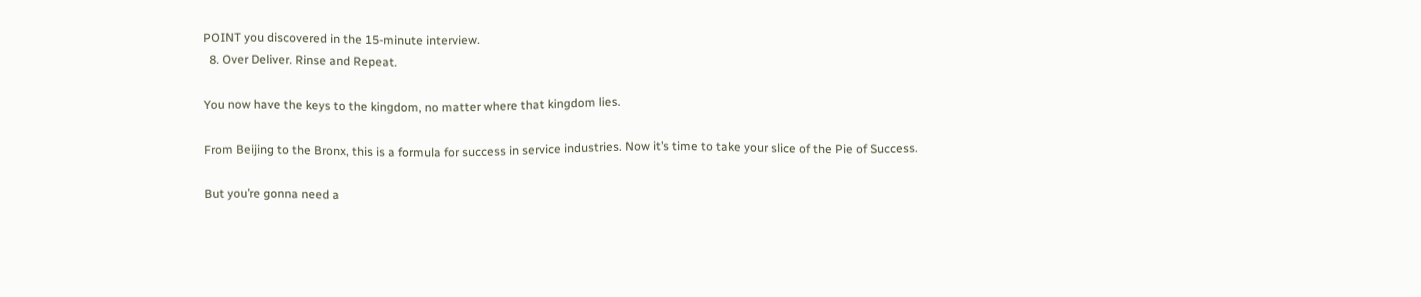POINT you discovered in the 15-minute interview.
  8. Over Deliver. Rinse and Repeat.

You now have the keys to the kingdom, no matter where that kingdom lies.

From Beijing to the Bronx, this is a formula for success in service industries. Now it’s time to take your slice of the Pie of Success.

But you’re gonna need a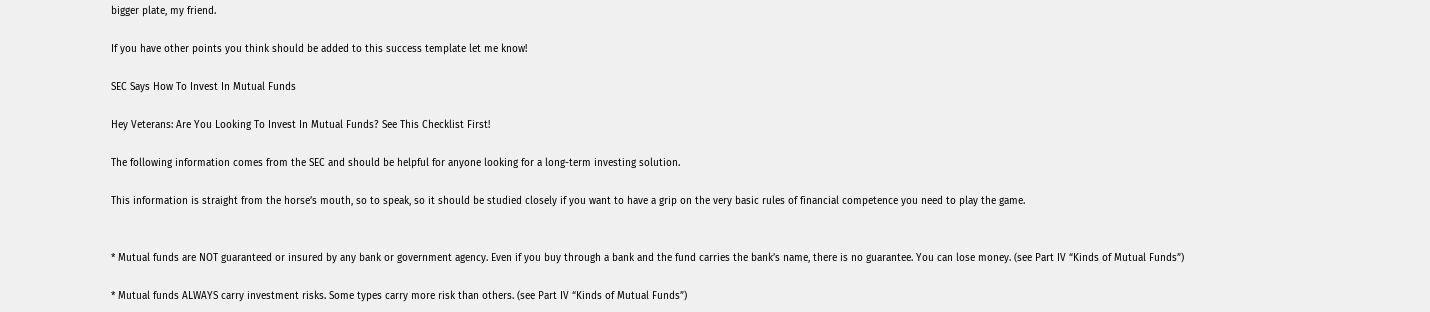bigger plate, my friend.

If you have other points you think should be added to this success template let me know!

SEC Says How To Invest In Mutual Funds

Hey Veterans: Are You Looking To Invest In Mutual Funds? See This Checklist First!

The following information comes from the SEC and should be helpful for anyone looking for a long-term investing solution.

This information is straight from the horse’s mouth, so to speak, so it should be studied closely if you want to have a grip on the very basic rules of financial competence you need to play the game.


* Mutual funds are NOT guaranteed or insured by any bank or government agency. Even if you buy through a bank and the fund carries the bank’s name, there is no guarantee. You can lose money. (see Part IV “Kinds of Mutual Funds”)

* Mutual funds ALWAYS carry investment risks. Some types carry more risk than others. (see Part IV “Kinds of Mutual Funds”)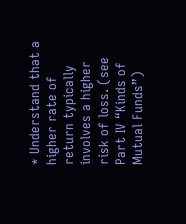* Understand that a higher rate of return typically involves a higher risk of loss. (see Part IV “Kinds of Mutual Funds”)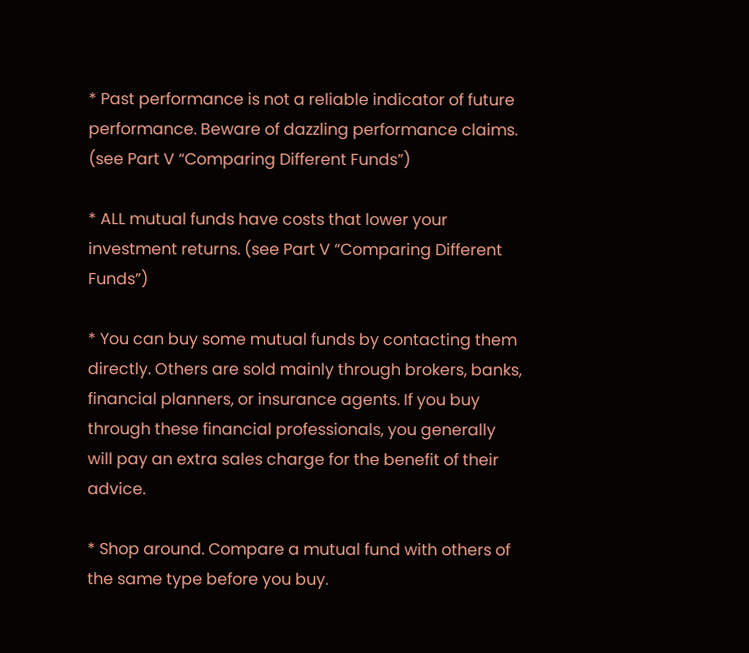* Past performance is not a reliable indicator of future performance. Beware of dazzling performance claims. (see Part V “Comparing Different Funds”)

* ALL mutual funds have costs that lower your investment returns. (see Part V “Comparing Different Funds”)

* You can buy some mutual funds by contacting them directly. Others are sold mainly through brokers, banks, financial planners, or insurance agents. If you buy through these financial professionals, you generally will pay an extra sales charge for the benefit of their advice.

* Shop around. Compare a mutual fund with others of the same type before you buy.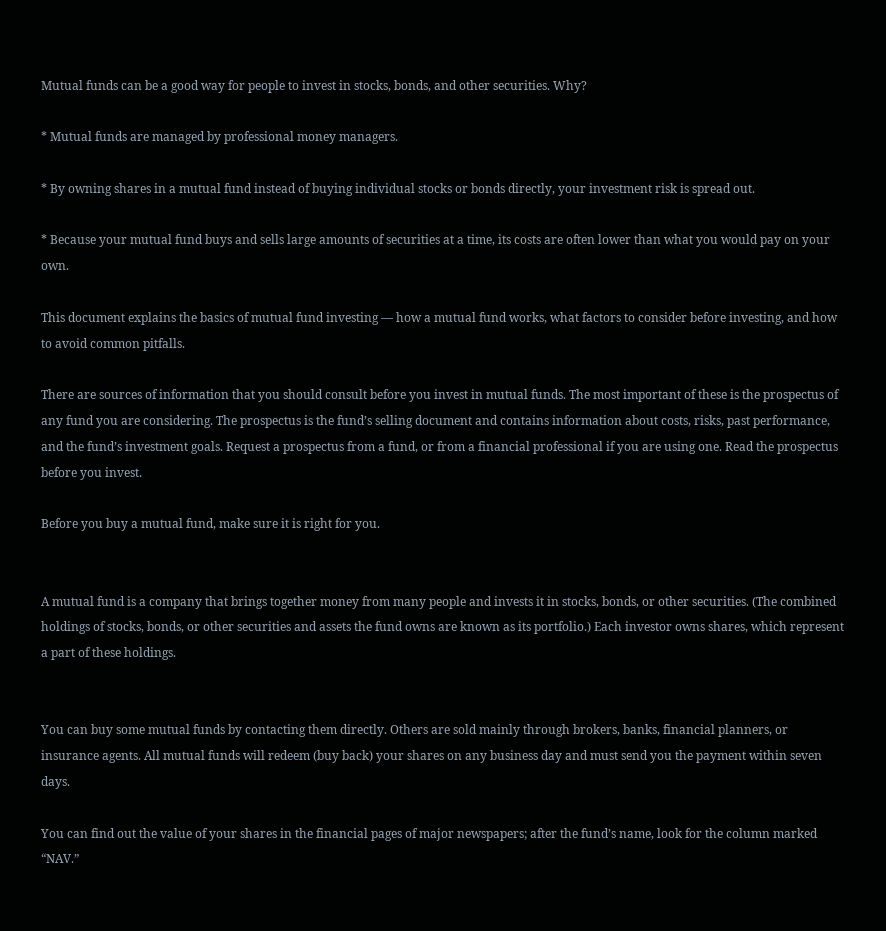Mutual funds can be a good way for people to invest in stocks, bonds, and other securities. Why?

* Mutual funds are managed by professional money managers.

* By owning shares in a mutual fund instead of buying individual stocks or bonds directly, your investment risk is spread out.

* Because your mutual fund buys and sells large amounts of securities at a time, its costs are often lower than what you would pay on your own.

This document explains the basics of mutual fund investing — how a mutual fund works, what factors to consider before investing, and how to avoid common pitfalls.

There are sources of information that you should consult before you invest in mutual funds. The most important of these is the prospectus of any fund you are considering. The prospectus is the fund’s selling document and contains information about costs, risks, past performance, and the fund’s investment goals. Request a prospectus from a fund, or from a financial professional if you are using one. Read the prospectus before you invest.

Before you buy a mutual fund, make sure it is right for you.


A mutual fund is a company that brings together money from many people and invests it in stocks, bonds, or other securities. (The combined holdings of stocks, bonds, or other securities and assets the fund owns are known as its portfolio.) Each investor owns shares, which represent a part of these holdings.


You can buy some mutual funds by contacting them directly. Others are sold mainly through brokers, banks, financial planners, or insurance agents. All mutual funds will redeem (buy back) your shares on any business day and must send you the payment within seven days.

You can find out the value of your shares in the financial pages of major newspapers; after the fund’s name, look for the column marked “NAV.”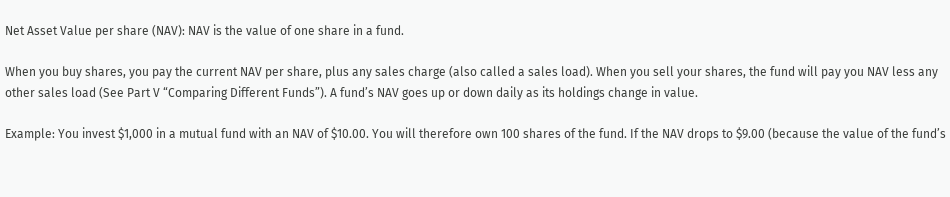Net Asset Value per share (NAV): NAV is the value of one share in a fund.

When you buy shares, you pay the current NAV per share, plus any sales charge (also called a sales load). When you sell your shares, the fund will pay you NAV less any other sales load (See Part V “Comparing Different Funds”). A fund’s NAV goes up or down daily as its holdings change in value.

Example: You invest $1,000 in a mutual fund with an NAV of $10.00. You will therefore own 100 shares of the fund. If the NAV drops to $9.00 (because the value of the fund’s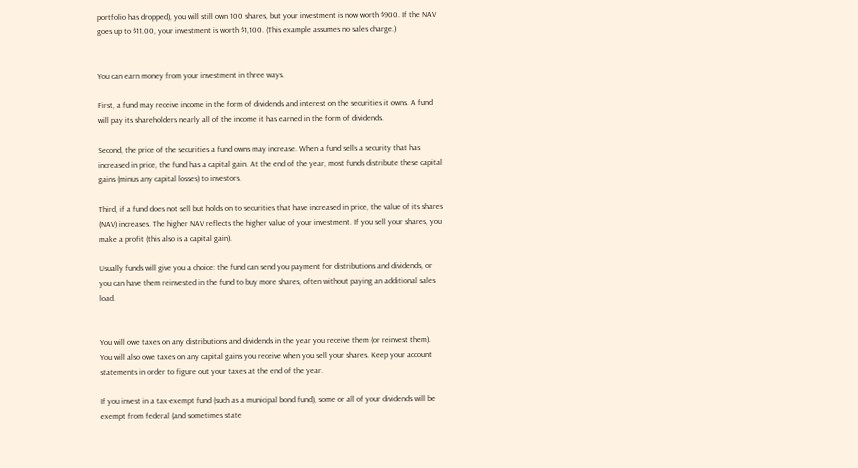portfolio has dropped), you will still own 100 shares, but your investment is now worth $900. If the NAV goes up to $11.00, your investment is worth $1,100. (This example assumes no sales charge.)


You can earn money from your investment in three ways.

First, a fund may receive income in the form of dividends and interest on the securities it owns. A fund will pay its shareholders nearly all of the income it has earned in the form of dividends.

Second, the price of the securities a fund owns may increase. When a fund sells a security that has increased in price, the fund has a capital gain. At the end of the year, most funds distribute these capital gains (minus any capital losses) to investors.

Third, if a fund does not sell but holds on to securities that have increased in price, the value of its shares (NAV) increases. The higher NAV reflects the higher value of your investment. If you sell your shares, you make a profit (this also is a capital gain).

Usually funds will give you a choice: the fund can send you payment for distributions and dividends, or you can have them reinvested in the fund to buy more shares, often without paying an additional sales load.


You will owe taxes on any distributions and dividends in the year you receive them (or reinvest them). You will also owe taxes on any capital gains you receive when you sell your shares. Keep your account statements in order to figure out your taxes at the end of the year.

If you invest in a tax-exempt fund (such as a municipal bond fund), some or all of your dividends will be exempt from federal (and sometimes state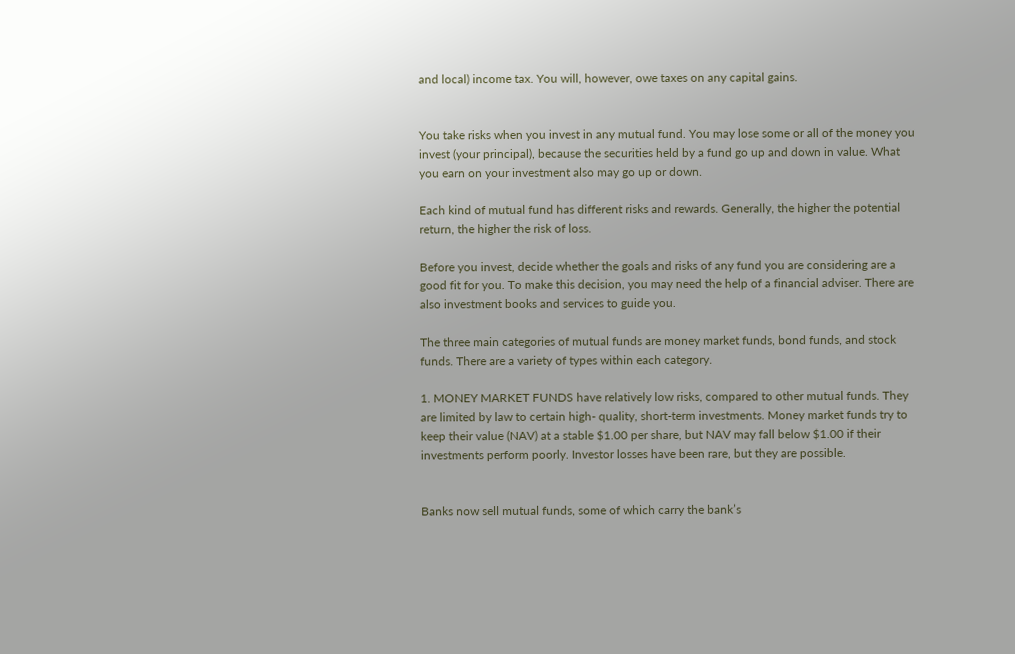and local) income tax. You will, however, owe taxes on any capital gains.


You take risks when you invest in any mutual fund. You may lose some or all of the money you invest (your principal), because the securities held by a fund go up and down in value. What you earn on your investment also may go up or down.

Each kind of mutual fund has different risks and rewards. Generally, the higher the potential return, the higher the risk of loss.

Before you invest, decide whether the goals and risks of any fund you are considering are a good fit for you. To make this decision, you may need the help of a financial adviser. There are also investment books and services to guide you.

The three main categories of mutual funds are money market funds, bond funds, and stock funds. There are a variety of types within each category.

1. MONEY MARKET FUNDS have relatively low risks, compared to other mutual funds. They are limited by law to certain high- quality, short-term investments. Money market funds try to keep their value (NAV) at a stable $1.00 per share, but NAV may fall below $1.00 if their investments perform poorly. Investor losses have been rare, but they are possible.


Banks now sell mutual funds, some of which carry the bank’s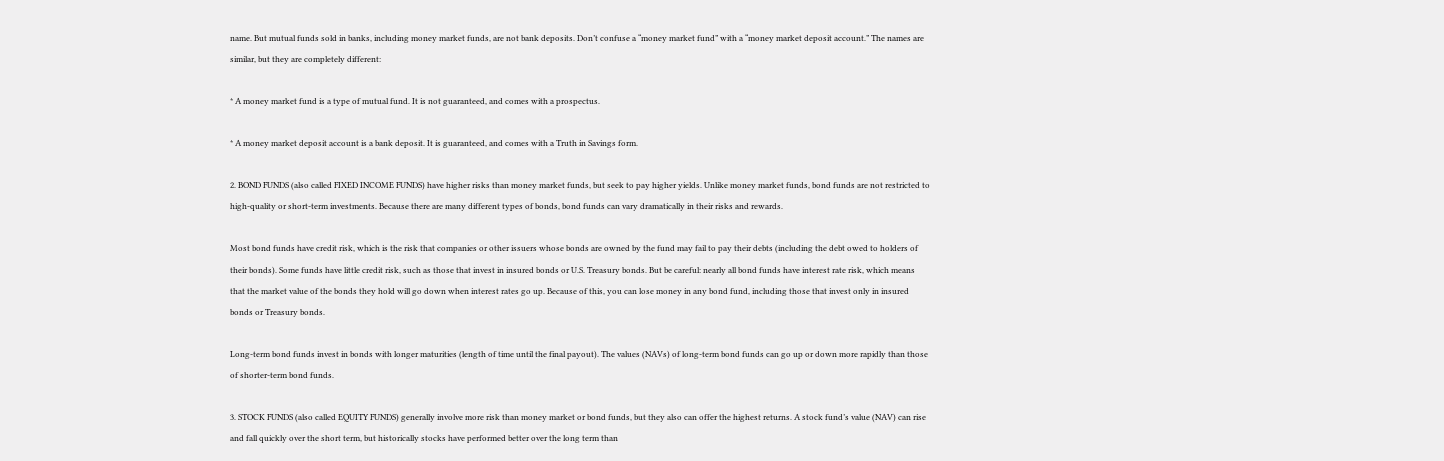name. But mutual funds sold in banks, including money market funds, are not bank deposits. Don’t confuse a “money market fund” with a “money market deposit account.” The names are similar, but they are completely different:

* A money market fund is a type of mutual fund. It is not guaranteed, and comes with a prospectus.

* A money market deposit account is a bank deposit. It is guaranteed, and comes with a Truth in Savings form.

2. BOND FUNDS (also called FIXED INCOME FUNDS) have higher risks than money market funds, but seek to pay higher yields. Unlike money market funds, bond funds are not restricted to high-quality or short-term investments. Because there are many different types of bonds, bond funds can vary dramatically in their risks and rewards.

Most bond funds have credit risk, which is the risk that companies or other issuers whose bonds are owned by the fund may fail to pay their debts (including the debt owed to holders of their bonds). Some funds have little credit risk, such as those that invest in insured bonds or U.S. Treasury bonds. But be careful: nearly all bond funds have interest rate risk, which means that the market value of the bonds they hold will go down when interest rates go up. Because of this, you can lose money in any bond fund, including those that invest only in insured bonds or Treasury bonds.

Long-term bond funds invest in bonds with longer maturities (length of time until the final payout). The values (NAVs) of long-term bond funds can go up or down more rapidly than those of shorter-term bond funds.

3. STOCK FUNDS (also called EQUITY FUNDS) generally involve more risk than money market or bond funds, but they also can offer the highest returns. A stock fund’s value (NAV) can rise and fall quickly over the short term, but historically stocks have performed better over the long term than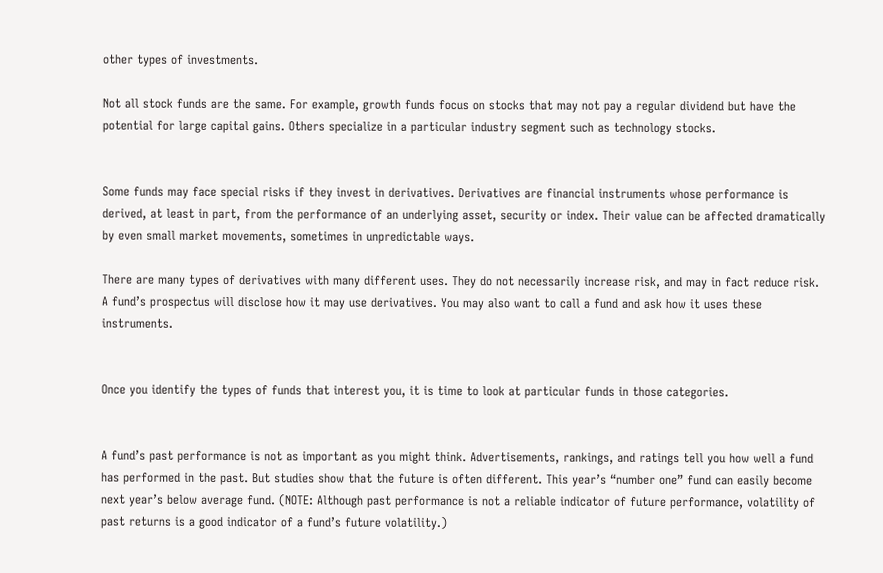other types of investments.

Not all stock funds are the same. For example, growth funds focus on stocks that may not pay a regular dividend but have the potential for large capital gains. Others specialize in a particular industry segment such as technology stocks.


Some funds may face special risks if they invest in derivatives. Derivatives are financial instruments whose performance is derived, at least in part, from the performance of an underlying asset, security or index. Their value can be affected dramatically by even small market movements, sometimes in unpredictable ways.

There are many types of derivatives with many different uses. They do not necessarily increase risk, and may in fact reduce risk. A fund’s prospectus will disclose how it may use derivatives. You may also want to call a fund and ask how it uses these instruments.


Once you identify the types of funds that interest you, it is time to look at particular funds in those categories.


A fund’s past performance is not as important as you might think. Advertisements, rankings, and ratings tell you how well a fund has performed in the past. But studies show that the future is often different. This year’s “number one” fund can easily become next year’s below average fund. (NOTE: Although past performance is not a reliable indicator of future performance, volatility of past returns is a good indicator of a fund’s future volatility.)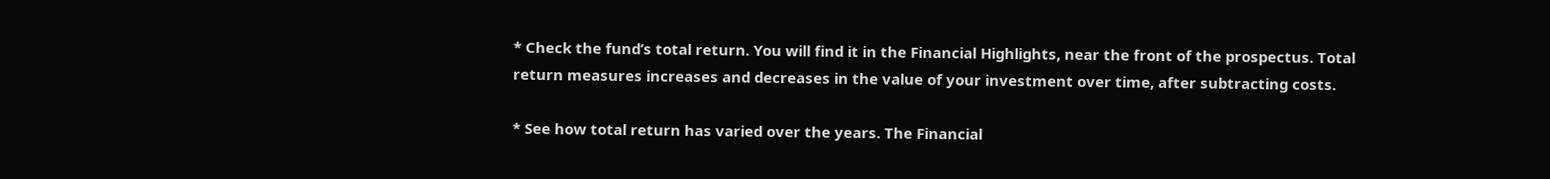* Check the fund’s total return. You will find it in the Financial Highlights, near the front of the prospectus. Total return measures increases and decreases in the value of your investment over time, after subtracting costs.

* See how total return has varied over the years. The Financial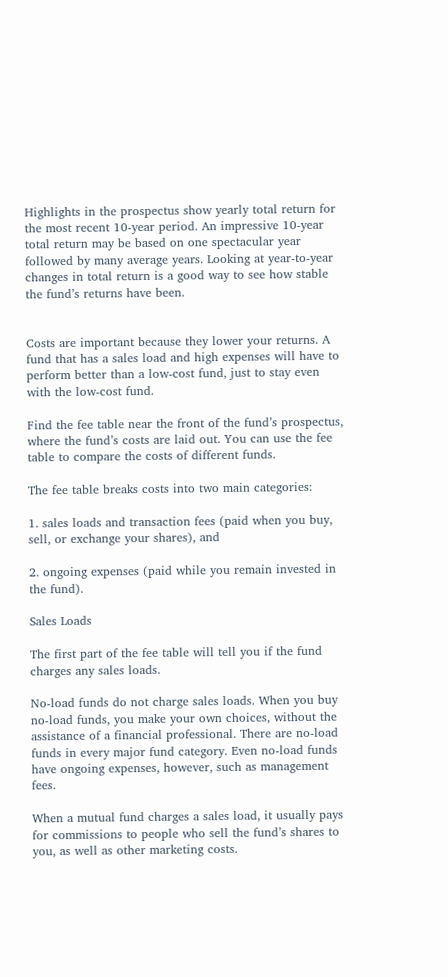Highlights in the prospectus show yearly total return for the most recent 10-year period. An impressive 10-year total return may be based on one spectacular year followed by many average years. Looking at year-to-year changes in total return is a good way to see how stable the fund’s returns have been.


Costs are important because they lower your returns. A fund that has a sales load and high expenses will have to perform better than a low-cost fund, just to stay even with the low-cost fund.

Find the fee table near the front of the fund’s prospectus, where the fund’s costs are laid out. You can use the fee table to compare the costs of different funds.

The fee table breaks costs into two main categories:

1. sales loads and transaction fees (paid when you buy, sell, or exchange your shares), and

2. ongoing expenses (paid while you remain invested in the fund).

Sales Loads

The first part of the fee table will tell you if the fund charges any sales loads.

No-load funds do not charge sales loads. When you buy no-load funds, you make your own choices, without the assistance of a financial professional. There are no-load funds in every major fund category. Even no-load funds have ongoing expenses, however, such as management fees.

When a mutual fund charges a sales load, it usually pays for commissions to people who sell the fund’s shares to you, as well as other marketing costs.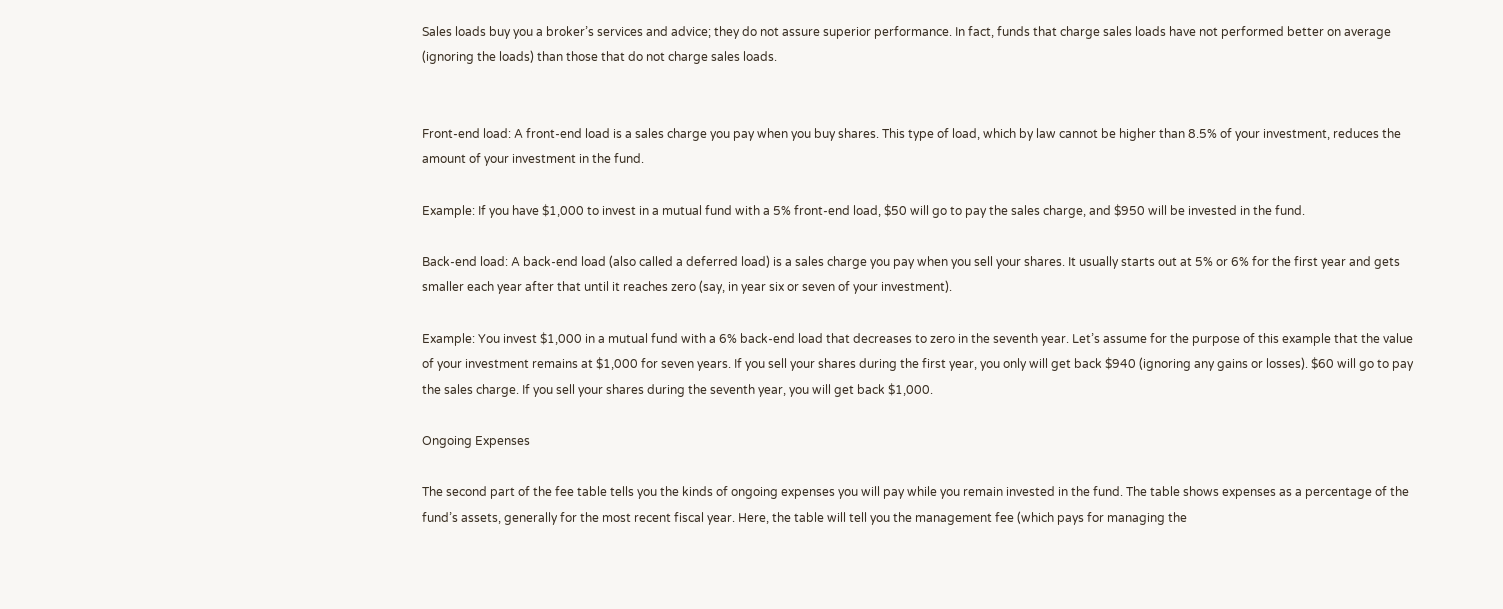Sales loads buy you a broker’s services and advice; they do not assure superior performance. In fact, funds that charge sales loads have not performed better on average (ignoring the loads) than those that do not charge sales loads.


Front-end load: A front-end load is a sales charge you pay when you buy shares. This type of load, which by law cannot be higher than 8.5% of your investment, reduces the amount of your investment in the fund.

Example: If you have $1,000 to invest in a mutual fund with a 5% front-end load, $50 will go to pay the sales charge, and $950 will be invested in the fund.

Back-end load: A back-end load (also called a deferred load) is a sales charge you pay when you sell your shares. It usually starts out at 5% or 6% for the first year and gets smaller each year after that until it reaches zero (say, in year six or seven of your investment).

Example: You invest $1,000 in a mutual fund with a 6% back-end load that decreases to zero in the seventh year. Let’s assume for the purpose of this example that the value of your investment remains at $1,000 for seven years. If you sell your shares during the first year, you only will get back $940 (ignoring any gains or losses). $60 will go to pay the sales charge. If you sell your shares during the seventh year, you will get back $1,000.

Ongoing Expenses

The second part of the fee table tells you the kinds of ongoing expenses you will pay while you remain invested in the fund. The table shows expenses as a percentage of the fund’s assets, generally for the most recent fiscal year. Here, the table will tell you the management fee (which pays for managing the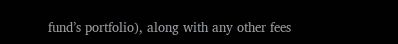fund’s portfolio), along with any other fees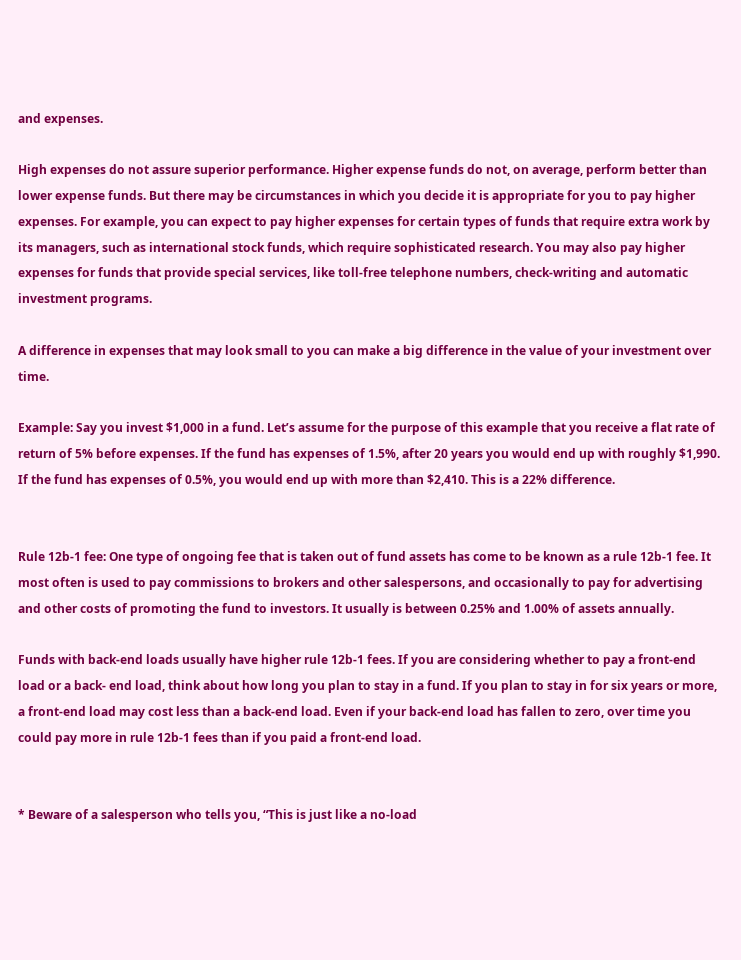and expenses.

High expenses do not assure superior performance. Higher expense funds do not, on average, perform better than lower expense funds. But there may be circumstances in which you decide it is appropriate for you to pay higher expenses. For example, you can expect to pay higher expenses for certain types of funds that require extra work by its managers, such as international stock funds, which require sophisticated research. You may also pay higher expenses for funds that provide special services, like toll-free telephone numbers, check-writing and automatic investment programs.

A difference in expenses that may look small to you can make a big difference in the value of your investment over time.

Example: Say you invest $1,000 in a fund. Let’s assume for the purpose of this example that you receive a flat rate of return of 5% before expenses. If the fund has expenses of 1.5%, after 20 years you would end up with roughly $1,990. If the fund has expenses of 0.5%, you would end up with more than $2,410. This is a 22% difference.


Rule 12b-1 fee: One type of ongoing fee that is taken out of fund assets has come to be known as a rule 12b-1 fee. It most often is used to pay commissions to brokers and other salespersons, and occasionally to pay for advertising and other costs of promoting the fund to investors. It usually is between 0.25% and 1.00% of assets annually.

Funds with back-end loads usually have higher rule 12b-1 fees. If you are considering whether to pay a front-end load or a back- end load, think about how long you plan to stay in a fund. If you plan to stay in for six years or more, a front-end load may cost less than a back-end load. Even if your back-end load has fallen to zero, over time you could pay more in rule 12b-1 fees than if you paid a front-end load.


* Beware of a salesperson who tells you, “This is just like a no-load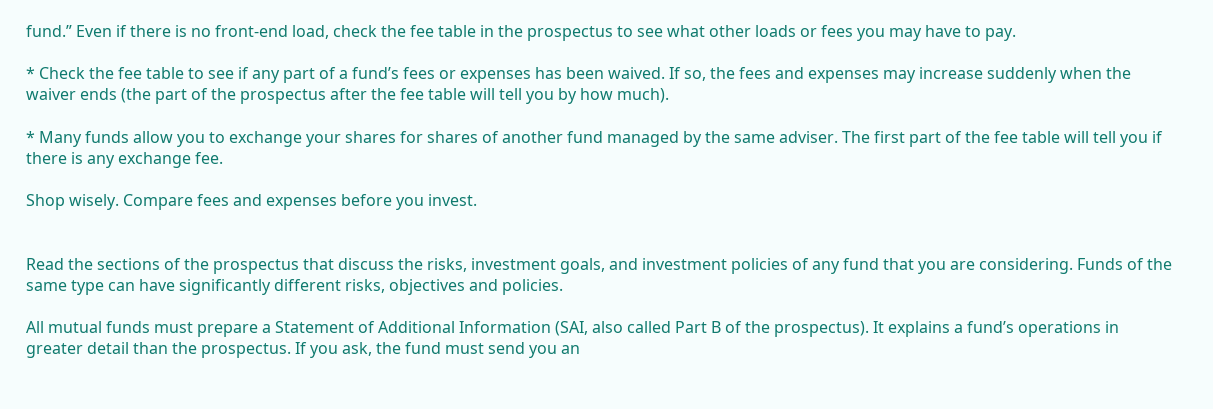fund.” Even if there is no front-end load, check the fee table in the prospectus to see what other loads or fees you may have to pay.

* Check the fee table to see if any part of a fund’s fees or expenses has been waived. If so, the fees and expenses may increase suddenly when the waiver ends (the part of the prospectus after the fee table will tell you by how much).

* Many funds allow you to exchange your shares for shares of another fund managed by the same adviser. The first part of the fee table will tell you if there is any exchange fee.

Shop wisely. Compare fees and expenses before you invest.


Read the sections of the prospectus that discuss the risks, investment goals, and investment policies of any fund that you are considering. Funds of the same type can have significantly different risks, objectives and policies.

All mutual funds must prepare a Statement of Additional Information (SAI, also called Part B of the prospectus). It explains a fund’s operations in greater detail than the prospectus. If you ask, the fund must send you an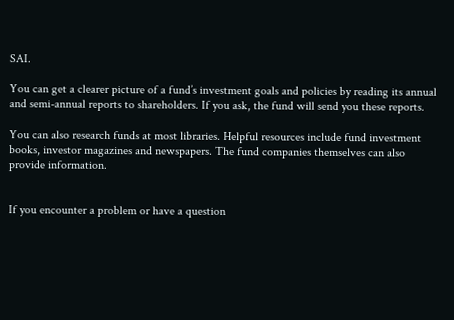SAI.

You can get a clearer picture of a fund’s investment goals and policies by reading its annual and semi-annual reports to shareholders. If you ask, the fund will send you these reports.

You can also research funds at most libraries. Helpful resources include fund investment books, investor magazines and newspapers. The fund companies themselves can also provide information.


If you encounter a problem or have a question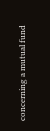concerning a mutual fund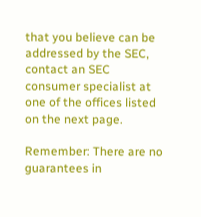that you believe can be addressed by the SEC, contact an SEC consumer specialist at one of the offices listed on the next page.

Remember: There are no guarantees in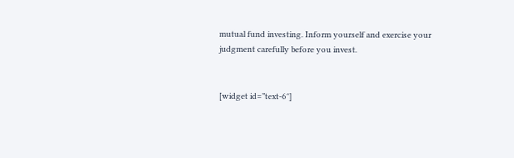mutual fund investing. Inform yourself and exercise your judgment carefully before you invest.


[widget id=”text-6″]